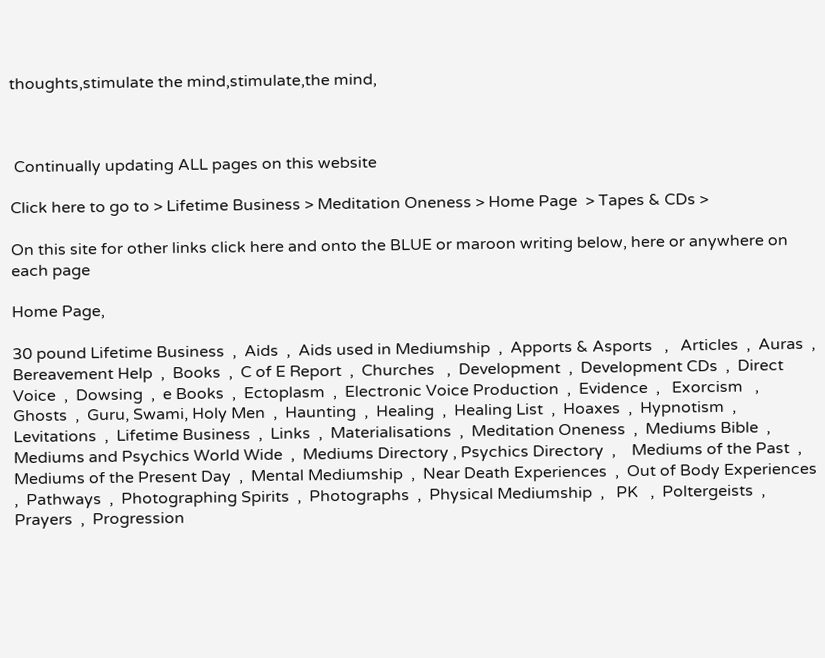thoughts,stimulate the mind,stimulate,the mind,



 Continually updating ALL pages on this website

Click here to go to > Lifetime Business > Meditation Oneness > Home Page  > Tapes & CDs >

On this site for other links click here and onto the BLUE or maroon writing below, here or anywhere on each page

Home Page,

30 pound Lifetime Business  ,  Aids  ,  Aids used in Mediumship  ,  Apports & Asports   ,   Articles  ,  Auras  ,   Bereavement Help  ,  Books  ,  C of E Report  ,  Churches   ,  Development  ,  Development CDs  ,  Direct Voice  ,  Dowsing  ,  e Books  ,  Ectoplasm  ,  Electronic Voice Production  ,  Evidence  ,   Exorcism   ,   Ghosts  ,  Guru, Swami, Holy Men  ,  Haunting  ,  Healing  ,  Healing List  ,  Hoaxes  ,  Hypnotism  ,  Levitations  ,  Lifetime Business  ,  Links  ,  Materialisations  ,  Meditation Oneness  ,  Mediums Bible  ,  Mediums and Psychics World Wide  ,  Mediums Directory , Psychics Directory  ,    Mediums of the Past  ,  Mediums of the Present Day  ,  Mental Mediumship  ,  Near Death Experiences  ,  Out of Body Experiences  ,  Pathways  ,  Photographing Spirits  ,  Photographs  ,  Physical Mediumship  ,   PK   ,  Poltergeists  ,  Prayers  ,  Progression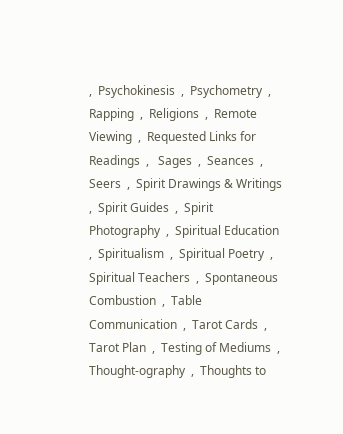,  Psychokinesis  ,  Psychometry  ,  Rapping  ,  Religions  ,  Remote Viewing  ,  Requested Links for Readings  ,   Sages  ,  Seances  ,  Seers  ,  Spirit Drawings & Writings  ,  Spirit Guides  ,  Spirit Photography  ,  Spiritual Education  ,  Spiritualism  ,  Spiritual Poetry  ,  Spiritual Teachers  ,  Spontaneous  Combustion  ,  Table Communication  ,  Tarot Cards  ,  Tarot Plan  ,  Testing of Mediums  ,  Thought-ography  ,  Thoughts to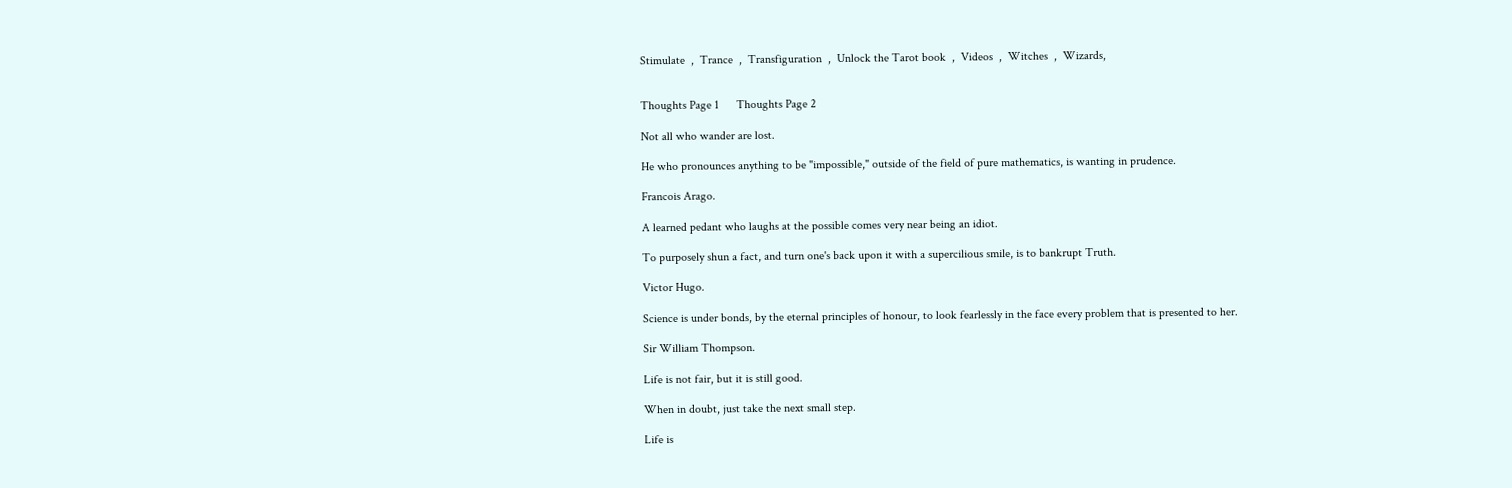Stimulate  ,  Trance  ,  Transfiguration  ,  Unlock the Tarot book  ,  Videos  ,  Witches  ,  Wizards,


Thoughts Page 1      Thoughts Page 2

Not all who wander are lost.

He who pronounces anything to be "impossible," outside of the field of pure mathematics, is wanting in prudence.

Francois Arago.

A learned pedant who laughs at the possible comes very near being an idiot.

To purposely shun a fact, and turn one's back upon it with a supercilious smile, is to bankrupt Truth.

Victor Hugo.

Science is under bonds, by the eternal principles of honour, to look fearlessly in the face every problem that is presented to her.

Sir William Thompson.

Life is not fair, but it is still good.

When in doubt, just take the next small step.

Life is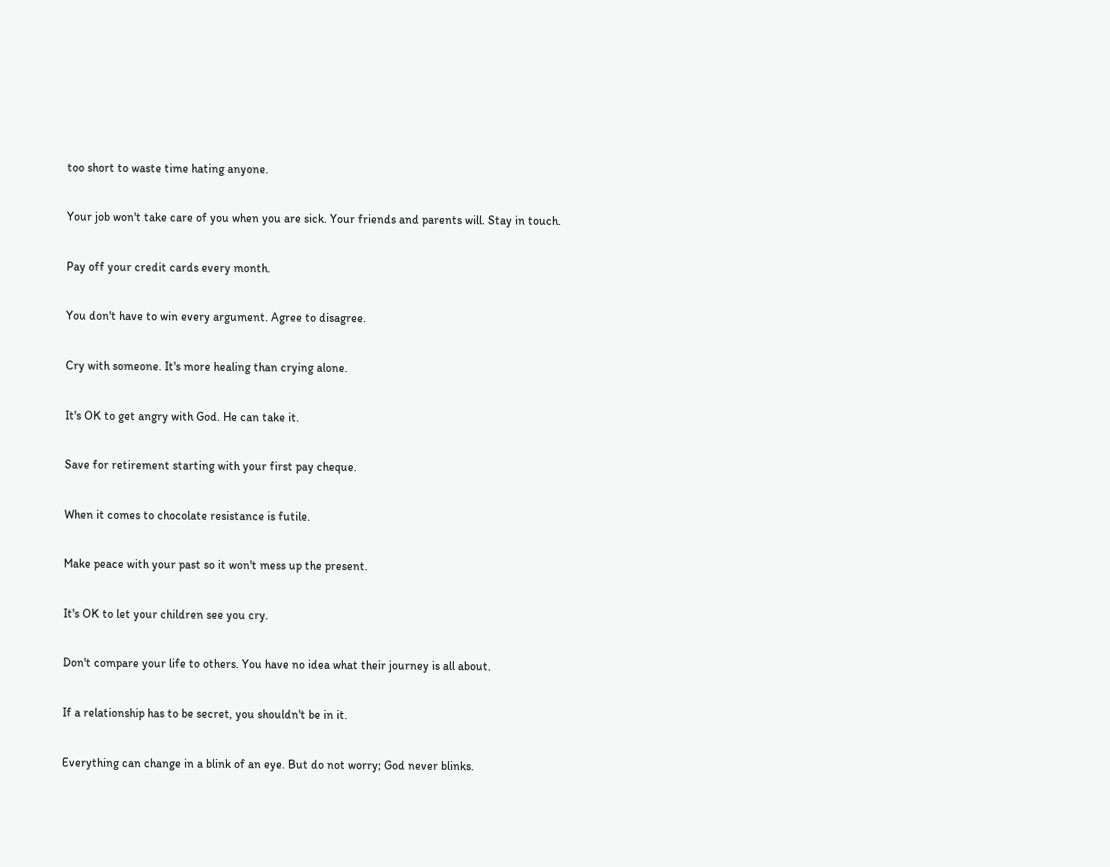too short to waste time hating anyone.

Your job won't take care of you when you are sick. Your friends and parents will. Stay in touch.

Pay off your credit cards every month.

You don't have to win every argument. Agree to disagree.

Cry with someone. It's more healing than crying alone.

It's OK to get angry with God. He can take it.

Save for retirement starting with your first pay cheque.

When it comes to chocolate resistance is futile.

Make peace with your past so it won't mess up the present.

It's OK to let your children see you cry.

Don't compare your life to others. You have no idea what their journey is all about.

If a relationship has to be secret, you shouldn't be in it.

Everything can change in a blink of an eye. But do not worry; God never blinks.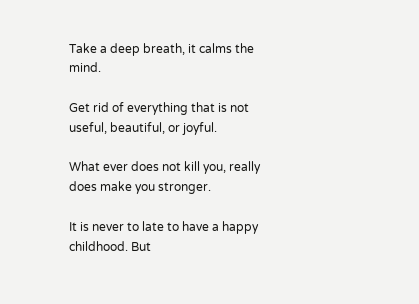Take a deep breath, it calms the mind.

Get rid of everything that is not useful, beautiful, or joyful.

What ever does not kill you, really does make you stronger.

It is never to late to have a happy childhood. But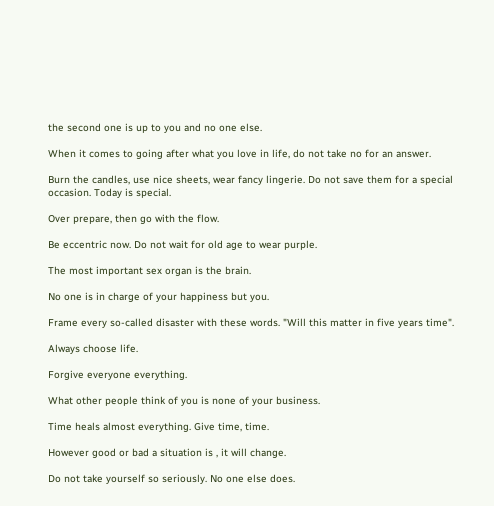the second one is up to you and no one else.

When it comes to going after what you love in life, do not take no for an answer.

Burn the candles, use nice sheets, wear fancy lingerie. Do not save them for a special occasion. Today is special.

Over prepare, then go with the flow.

Be eccentric now. Do not wait for old age to wear purple.

The most important sex organ is the brain.

No one is in charge of your happiness but you.

Frame every so-called disaster with these words. "Will this matter in five years time".

Always choose life.

Forgive everyone everything.

What other people think of you is none of your business.

Time heals almost everything. Give time, time.

However good or bad a situation is , it will change.

Do not take yourself so seriously. No one else does.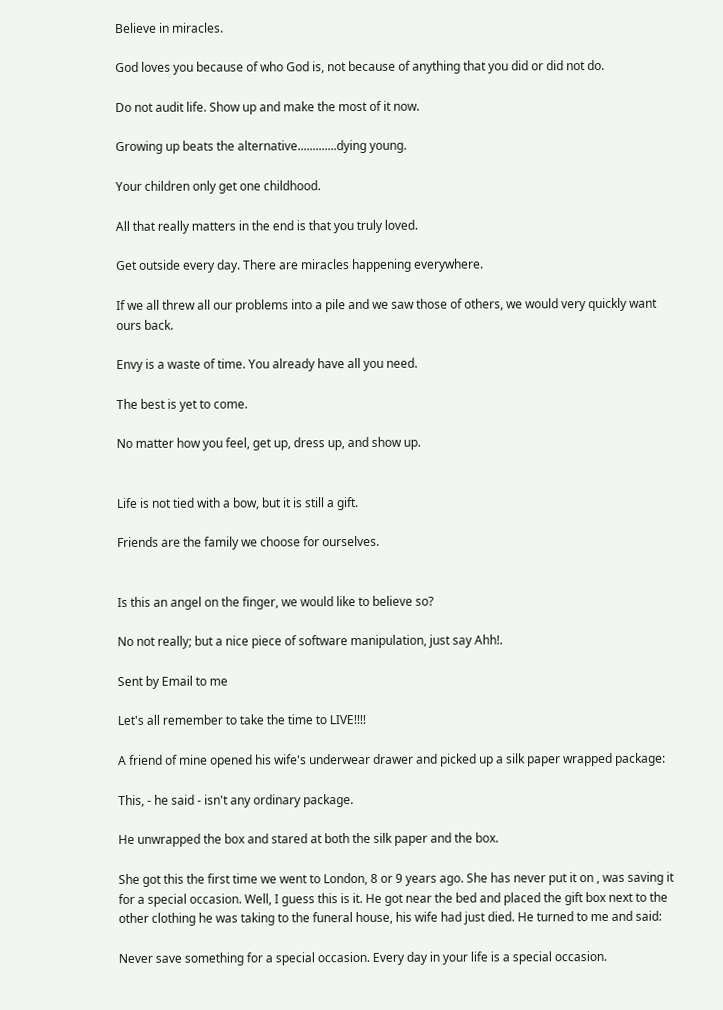Believe in miracles.

God loves you because of who God is, not because of anything that you did or did not do.

Do not audit life. Show up and make the most of it now.

Growing up beats the alternative.............dying young.

Your children only get one childhood.

All that really matters in the end is that you truly loved.

Get outside every day. There are miracles happening everywhere.

If we all threw all our problems into a pile and we saw those of others, we would very quickly want ours back.

Envy is a waste of time. You already have all you need.

The best is yet to come.

No matter how you feel, get up, dress up, and show up.


Life is not tied with a bow, but it is still a gift.

Friends are the family we choose for ourselves.


Is this an angel on the finger, we would like to believe so?

No not really; but a nice piece of software manipulation, just say Ahh!.

Sent by Email to me

Let's all remember to take the time to LIVE!!!!

A friend of mine opened his wife's underwear drawer and picked up a silk paper wrapped package:

This, - he said - isn't any ordinary package.

He unwrapped the box and stared at both the silk paper and the box.

She got this the first time we went to London, 8 or 9 years ago. She has never put it on , was saving it for a special occasion. Well, I guess this is it. He got near the bed and placed the gift box next to the other clothing he was taking to the funeral house, his wife had just died. He turned to me and said:

Never save something for a special occasion. Every day in your life is a special occasion.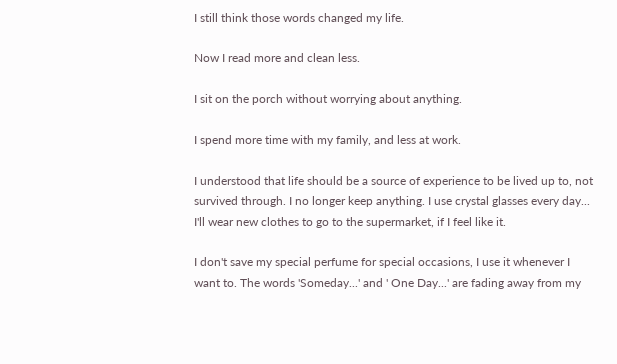I still think those words changed my life.

Now I read more and clean less.

I sit on the porch without worrying about anything.

I spend more time with my family, and less at work.

I understood that life should be a source of experience to be lived up to, not survived through. I no longer keep anything. I use crystal glasses every day... I'll wear new clothes to go to the supermarket, if I feel like it.

I don't save my special perfume for special occasions, I use it whenever I want to. The words 'Someday...' and ' One Day...' are fading away from my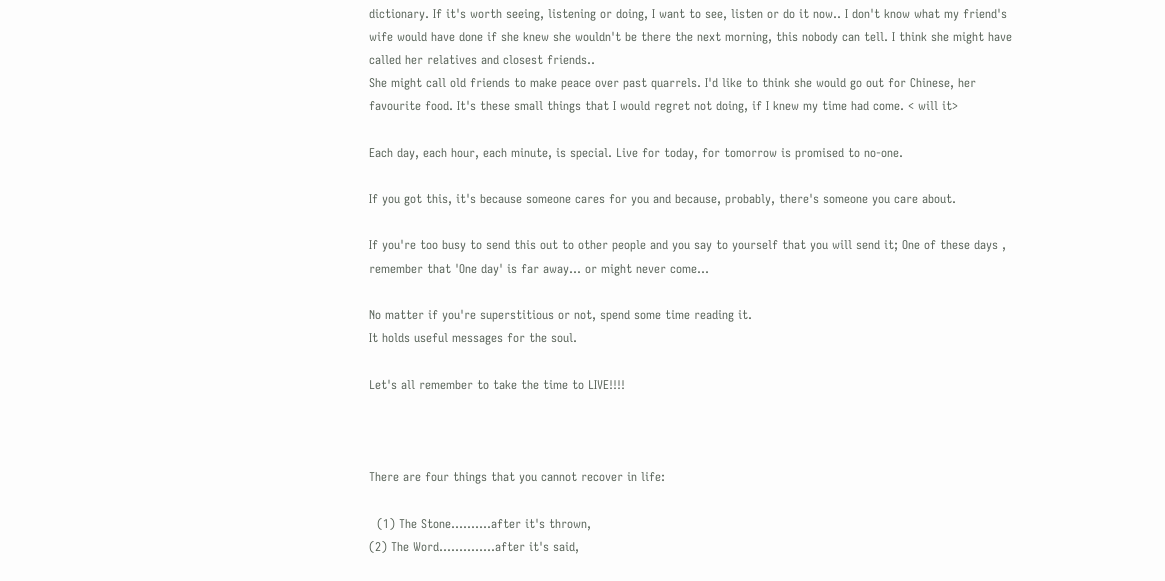dictionary. If it's worth seeing, listening or doing, I want to see, listen or do it now.. I don't know what my friend's wife would have done if she knew she wouldn't be there the next morning, this nobody can tell. I think she might have called her relatives and closest friends..
She might call old friends to make peace over past quarrels. I'd like to think she would go out for Chinese, her favourite food. It's these small things that I would regret not doing, if I knew my time had come. < will it>

Each day, each hour, each minute, is special. Live for today, for tomorrow is promised to no-one.

If you got this, it's because someone cares for you and because, probably, there's someone you care about.

If you're too busy to send this out to other people and you say to yourself that you will send it; One of these days , remember that 'One day' is far away... or might never come...

No matter if you're superstitious or not, spend some time reading it.
It holds useful messages for the soul.

Let's all remember to take the time to LIVE!!!!



There are four things that you cannot recover in life:

  (1) The Stone..........after it's thrown,
(2) The Word..............after it's said,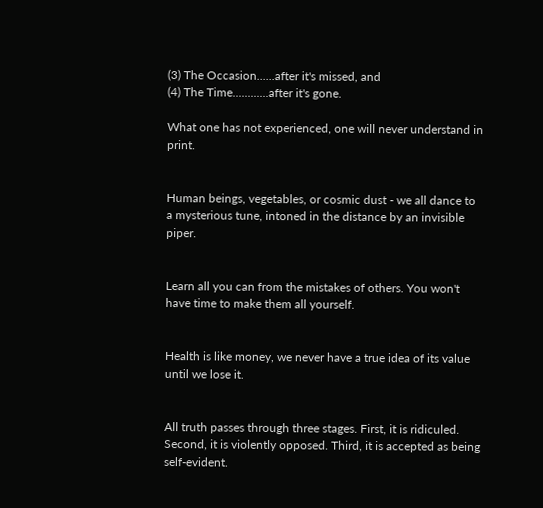(3) The Occasion......after it's missed, and
(4) The Time............after it's gone.

What one has not experienced, one will never understand in print.


Human beings, vegetables, or cosmic dust - we all dance to a mysterious tune, intoned in the distance by an invisible piper.


Learn all you can from the mistakes of others. You won't have time to make them all yourself.


Health is like money, we never have a true idea of its value until we lose it.


All truth passes through three stages. First, it is ridiculed. Second, it is violently opposed. Third, it is accepted as being self-evident.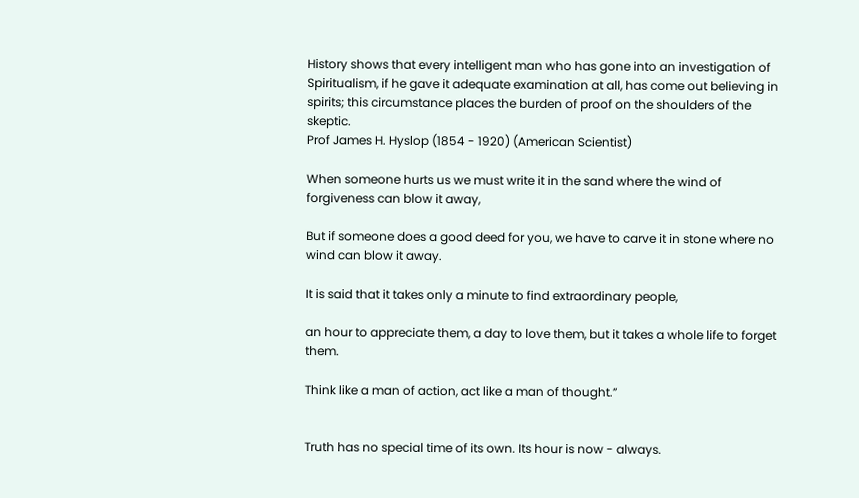History shows that every intelligent man who has gone into an investigation of Spiritualism, if he gave it adequate examination at all, has come out believing in spirits; this circumstance places the burden of proof on the shoulders of the skeptic.
Prof James H. Hyslop (1854 - 1920) (American Scientist)

When someone hurts us we must write it in the sand where the wind of forgiveness can blow it away,

But if someone does a good deed for you, we have to carve it in stone where no wind can blow it away.

It is said that it takes only a minute to find extraordinary people,

an hour to appreciate them, a day to love them, but it takes a whole life to forget them.

Think like a man of action, act like a man of thought.”


Truth has no special time of its own. Its hour is now - always.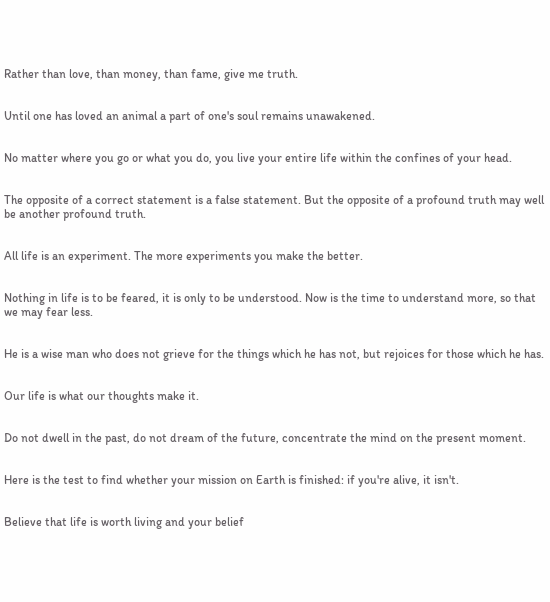Rather than love, than money, than fame, give me truth.


Until one has loved an animal a part of one's soul remains unawakened.


No matter where you go or what you do, you live your entire life within the confines of your head.


The opposite of a correct statement is a false statement. But the opposite of a profound truth may well be another profound truth.


All life is an experiment. The more experiments you make the better.


Nothing in life is to be feared, it is only to be understood. Now is the time to understand more, so that we may fear less.


He is a wise man who does not grieve for the things which he has not, but rejoices for those which he has.


Our life is what our thoughts make it.


Do not dwell in the past, do not dream of the future, concentrate the mind on the present moment.


Here is the test to find whether your mission on Earth is finished: if you're alive, it isn't.


Believe that life is worth living and your belief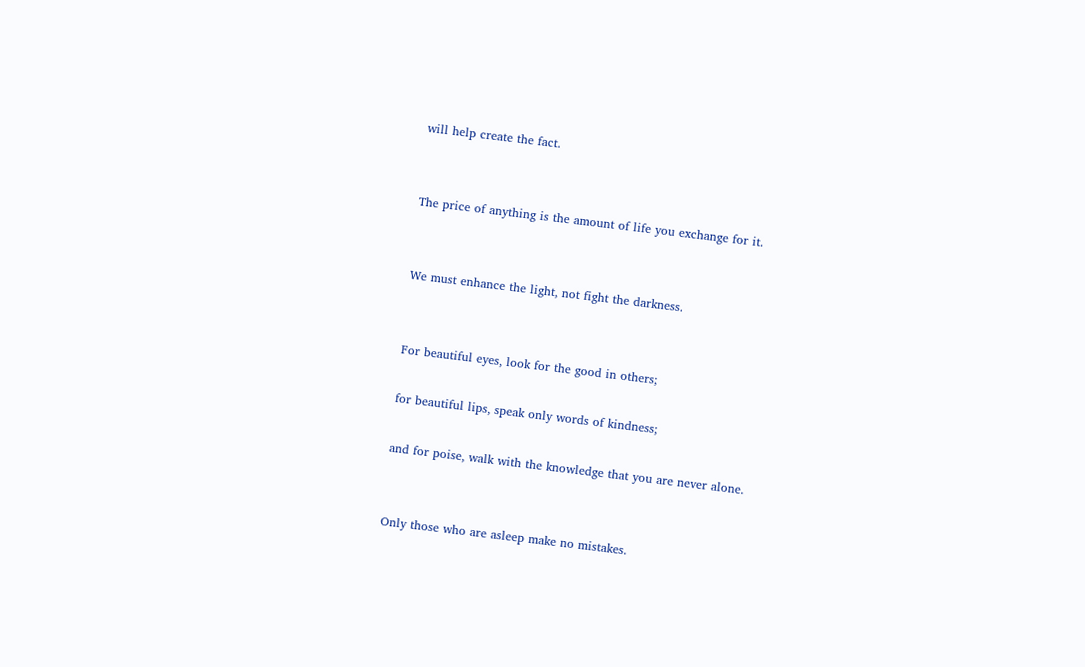will help create the fact.


The price of anything is the amount of life you exchange for it.


We must enhance the light, not fight the darkness.


For beautiful eyes, look for the good in others;

for beautiful lips, speak only words of kindness;

and for poise, walk with the knowledge that you are never alone.


Only those who are asleep make no mistakes.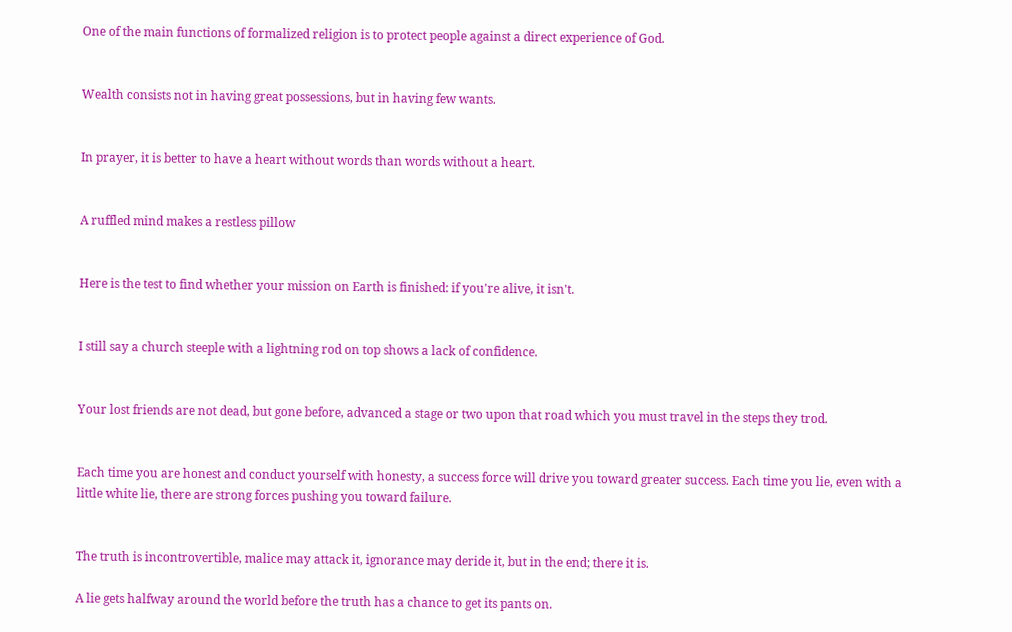One of the main functions of formalized religion is to protect people against a direct experience of God.


Wealth consists not in having great possessions, but in having few wants.


In prayer, it is better to have a heart without words than words without a heart.


A ruffled mind makes a restless pillow


Here is the test to find whether your mission on Earth is finished: if you're alive, it isn't.


I still say a church steeple with a lightning rod on top shows a lack of confidence.


Your lost friends are not dead, but gone before, advanced a stage or two upon that road which you must travel in the steps they trod.


Each time you are honest and conduct yourself with honesty, a success force will drive you toward greater success. Each time you lie, even with a little white lie, there are strong forces pushing you toward failure.


The truth is incontrovertible, malice may attack it, ignorance may deride it, but in the end; there it is.

A lie gets halfway around the world before the truth has a chance to get its pants on.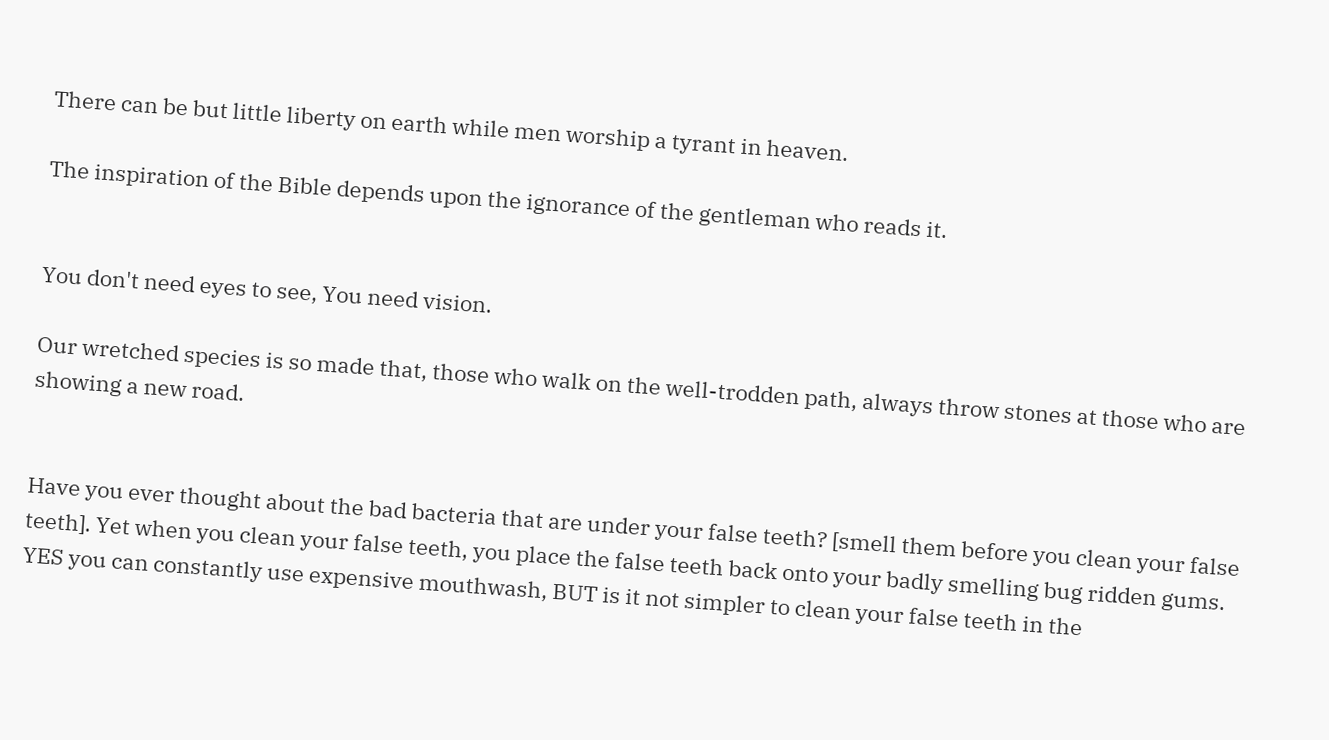There can be but little liberty on earth while men worship a tyrant in heaven.

The inspiration of the Bible depends upon the ignorance of the gentleman who reads it.


You don't need eyes to see, You need vision.

Our wretched species is so made that, those who walk on the well-trodden path, always throw stones at those who are showing a new road.


Have you ever thought about the bad bacteria that are under your false teeth? [smell them before you clean your false teeth]. Yet when you clean your false teeth, you place the false teeth back onto your badly smelling bug ridden gums. YES you can constantly use expensive mouthwash, BUT is it not simpler to clean your false teeth in the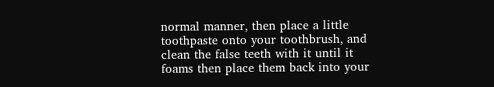normal manner, then place a little toothpaste onto your toothbrush, and clean the false teeth with it until it foams then place them back into your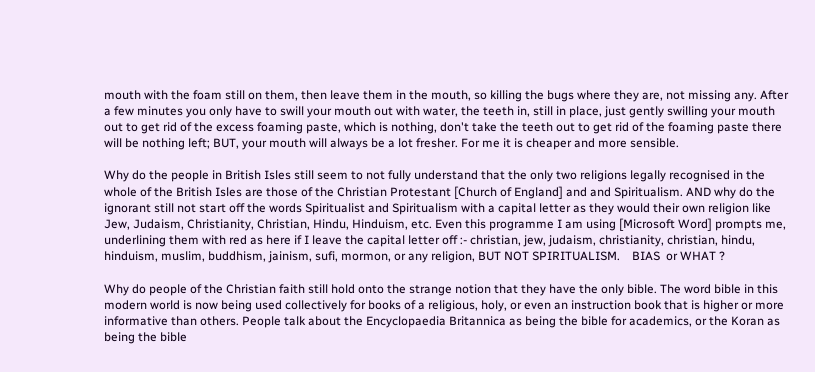mouth with the foam still on them, then leave them in the mouth, so killing the bugs where they are, not missing any. After a few minutes you only have to swill your mouth out with water, the teeth in, still in place, just gently swilling your mouth out to get rid of the excess foaming paste, which is nothing, don't take the teeth out to get rid of the foaming paste there will be nothing left; BUT, your mouth will always be a lot fresher. For me it is cheaper and more sensible.

Why do the people in British Isles still seem to not fully understand that the only two religions legally recognised in the whole of the British Isles are those of the Christian Protestant [Church of England] and and Spiritualism. AND why do the ignorant still not start off the words Spiritualist and Spiritualism with a capital letter as they would their own religion like Jew, Judaism, Christianity, Christian, Hindu, Hinduism, etc. Even this programme I am using [Microsoft Word] prompts me, underlining them with red as here if I leave the capital letter off :- christian, jew, judaism, christianity, christian, hindu, hinduism, muslim, buddhism, jainism, sufi, mormon, or any religion, BUT NOT SPIRITUALISM.    BIAS  or WHAT ?

Why do people of the Christian faith still hold onto the strange notion that they have the only bible. The word bible in this modern world is now being used collectively for books of a religious, holy, or even an instruction book that is higher or more informative than others. People talk about the Encyclopaedia Britannica as being the bible for academics, or the Koran as being the bible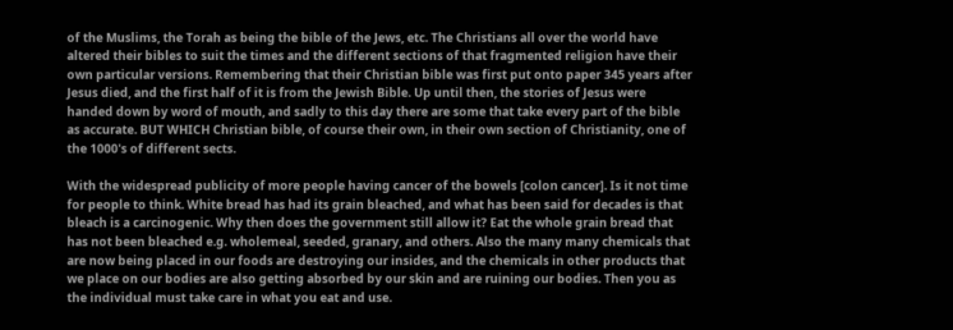of the Muslims, the Torah as being the bible of the Jews, etc. The Christians all over the world have altered their bibles to suit the times and the different sections of that fragmented religion have their own particular versions. Remembering that their Christian bible was first put onto paper 345 years after Jesus died, and the first half of it is from the Jewish Bible. Up until then, the stories of Jesus were handed down by word of mouth, and sadly to this day there are some that take every part of the bible as accurate. BUT WHICH Christian bible, of course their own, in their own section of Christianity, one of the 1000's of different sects.

With the widespread publicity of more people having cancer of the bowels [colon cancer]. Is it not time for people to think. White bread has had its grain bleached, and what has been said for decades is that bleach is a carcinogenic. Why then does the government still allow it? Eat the whole grain bread that has not been bleached e.g. wholemeal, seeded, granary, and others. Also the many many chemicals that are now being placed in our foods are destroying our insides, and the chemicals in other products that we place on our bodies are also getting absorbed by our skin and are ruining our bodies. Then you as the individual must take care in what you eat and use.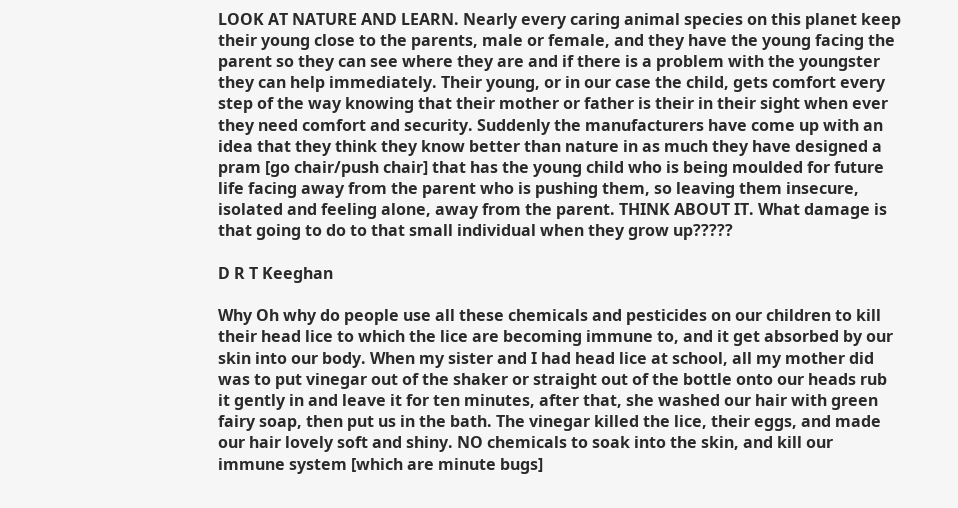LOOK AT NATURE AND LEARN. Nearly every caring animal species on this planet keep their young close to the parents, male or female, and they have the young facing the parent so they can see where they are and if there is a problem with the youngster they can help immediately. Their young, or in our case the child, gets comfort every step of the way knowing that their mother or father is their in their sight when ever they need comfort and security. Suddenly the manufacturers have come up with an idea that they think they know better than nature in as much they have designed a pram [go chair/push chair] that has the young child who is being moulded for future life facing away from the parent who is pushing them, so leaving them insecure, isolated and feeling alone, away from the parent. THINK ABOUT IT. What damage is that going to do to that small individual when they grow up?????

D R T Keeghan

Why Oh why do people use all these chemicals and pesticides on our children to kill their head lice to which the lice are becoming immune to, and it get absorbed by our skin into our body. When my sister and I had head lice at school, all my mother did was to put vinegar out of the shaker or straight out of the bottle onto our heads rub it gently in and leave it for ten minutes, after that, she washed our hair with green fairy soap, then put us in the bath. The vinegar killed the lice, their eggs, and made our hair lovely soft and shiny. NO chemicals to soak into the skin, and kill our immune system [which are minute bugs]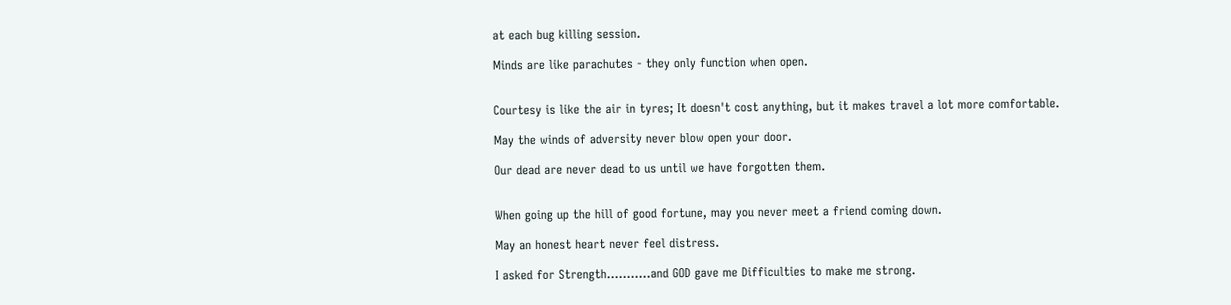at each bug killing session.

Minds are like parachutes - they only function when open.


Courtesy is like the air in tyres; It doesn't cost anything, but it makes travel a lot more comfortable.

May the winds of adversity never blow open your door.

Our dead are never dead to us until we have forgotten them.


When going up the hill of good fortune, may you never meet a friend coming down.

May an honest heart never feel distress.

I asked for Strength...........and GOD gave me Difficulties to make me strong.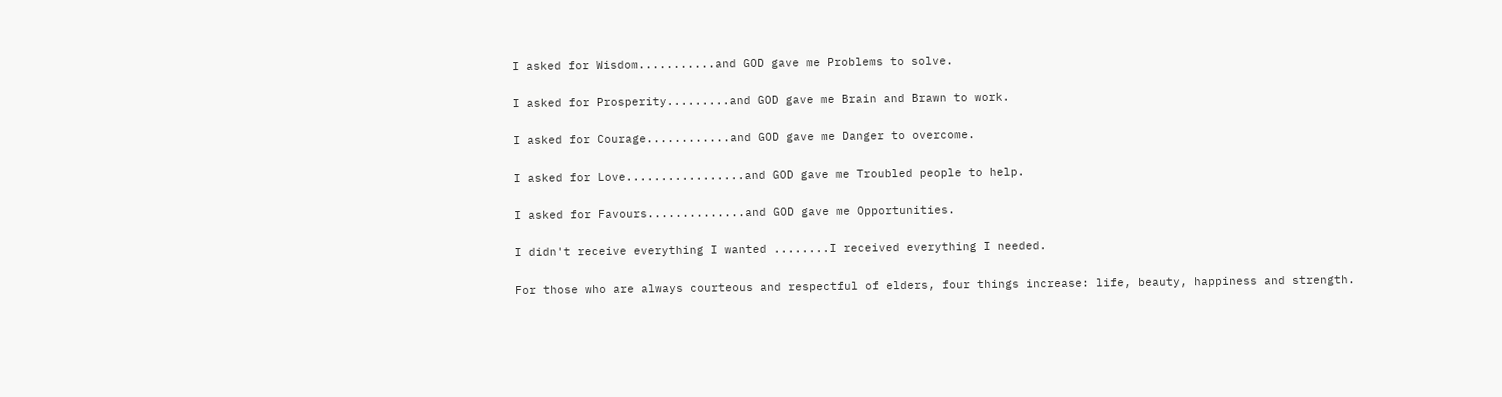I asked for Wisdom...........and GOD gave me Problems to solve.

I asked for Prosperity.........and GOD gave me Brain and Brawn to work.

I asked for Courage............and GOD gave me Danger to overcome.

I asked for Love.................and GOD gave me Troubled people to help.

I asked for Favours..............and GOD gave me Opportunities.

I didn't receive everything I wanted ........I received everything I needed.

For those who are always courteous and respectful of elders, four things increase: life, beauty, happiness and strength.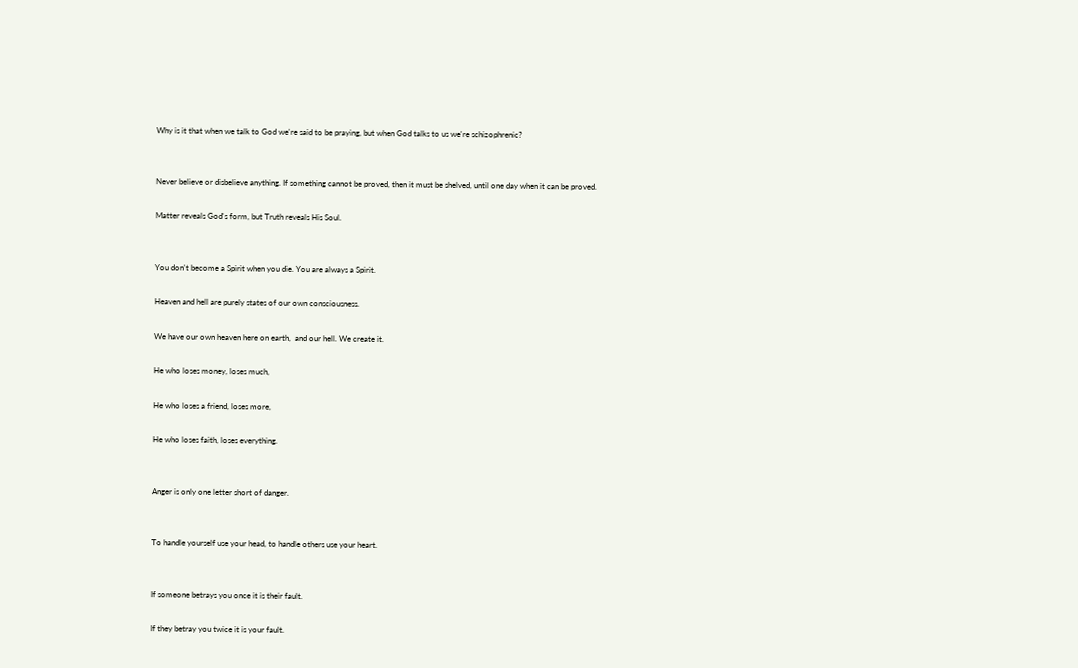Why is it that when we talk to God we're said to be praying, but when God talks to us we're schizophrenic?


Never believe or disbelieve anything. If something cannot be proved, then it must be shelved, until one day when it can be proved.

Matter reveals God's form, but Truth reveals His Soul.


You don't become a Spirit when you die. You are always a Spirit.

Heaven and hell are purely states of our own consciousness.

We have our own heaven here on earth,  and our hell. We create it.

He who loses money, loses much,

He who loses a friend, loses more,

He who loses faith, loses everything.


Anger is only one letter short of danger.


To handle yourself use your head, to handle others use your heart.


If someone betrays you once it is their fault.

If they betray you twice it is your fault.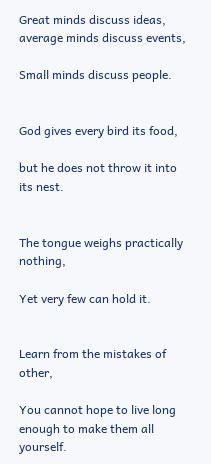Great minds discuss ideas, average minds discuss events,

Small minds discuss people.


God gives every bird its food,

but he does not throw it into its nest.


The tongue weighs practically nothing,

Yet very few can hold it.


Learn from the mistakes of other,

You cannot hope to live long enough to make them all yourself.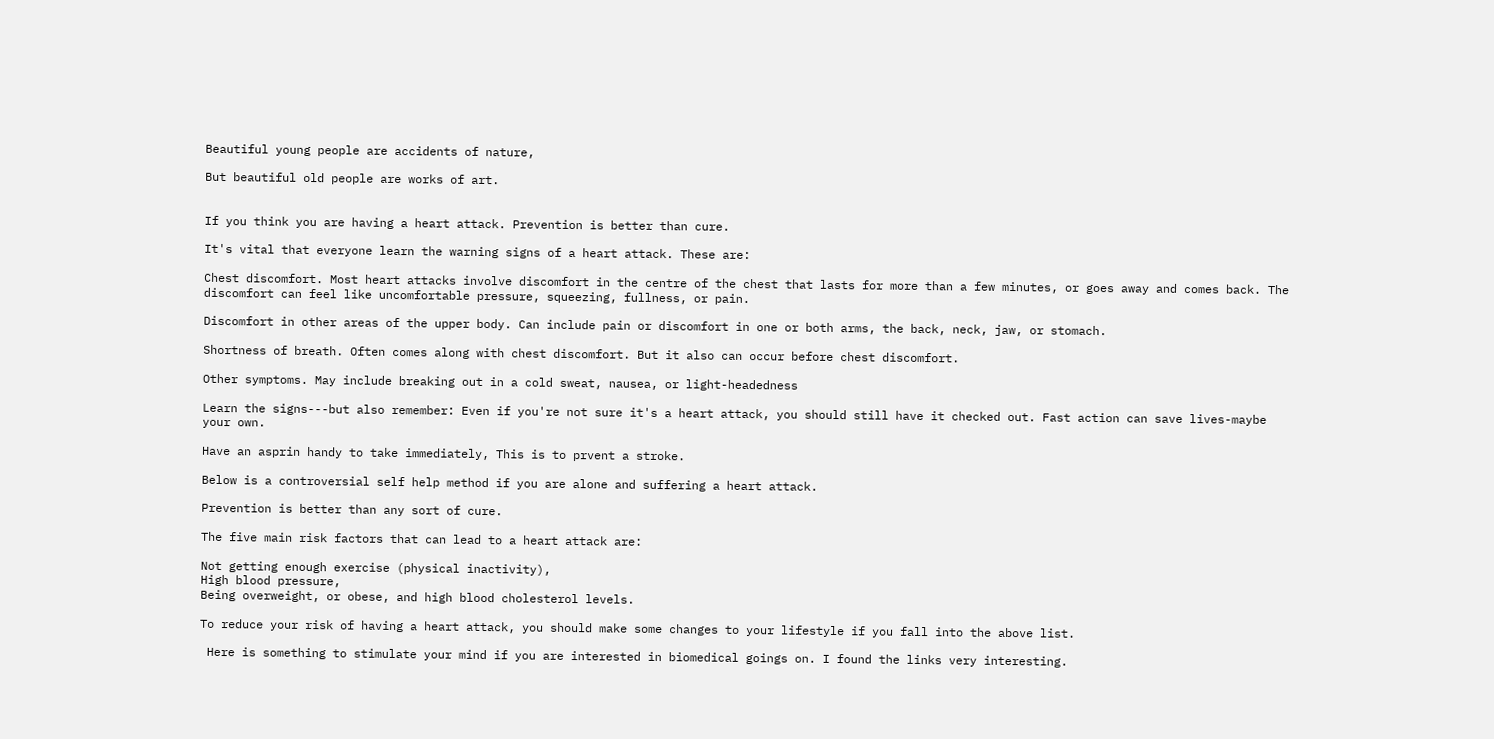Beautiful young people are accidents of nature,

But beautiful old people are works of art.


If you think you are having a heart attack. Prevention is better than cure.

It's vital that everyone learn the warning signs of a heart attack. These are:

Chest discomfort. Most heart attacks involve discomfort in the centre of the chest that lasts for more than a few minutes, or goes away and comes back. The discomfort can feel like uncomfortable pressure, squeezing, fullness, or pain.

Discomfort in other areas of the upper body. Can include pain or discomfort in one or both arms, the back, neck, jaw, or stomach.

Shortness of breath. Often comes along with chest discomfort. But it also can occur before chest discomfort.

Other symptoms. May include breaking out in a cold sweat, nausea, or light-headedness

Learn the signs---but also remember: Even if you're not sure it's a heart attack, you should still have it checked out. Fast action can save lives-maybe your own.

Have an asprin handy to take immediately, This is to prvent a stroke.

Below is a controversial self help method if you are alone and suffering a heart attack.

Prevention is better than any sort of cure.

The five main risk factors that can lead to a heart attack are:

Not getting enough exercise (physical inactivity),
High blood pressure,
Being overweight, or obese, and high blood cholesterol levels.

To reduce your risk of having a heart attack, you should make some changes to your lifestyle if you fall into the above list.

 Here is something to stimulate your mind if you are interested in biomedical goings on. I found the links very interesting.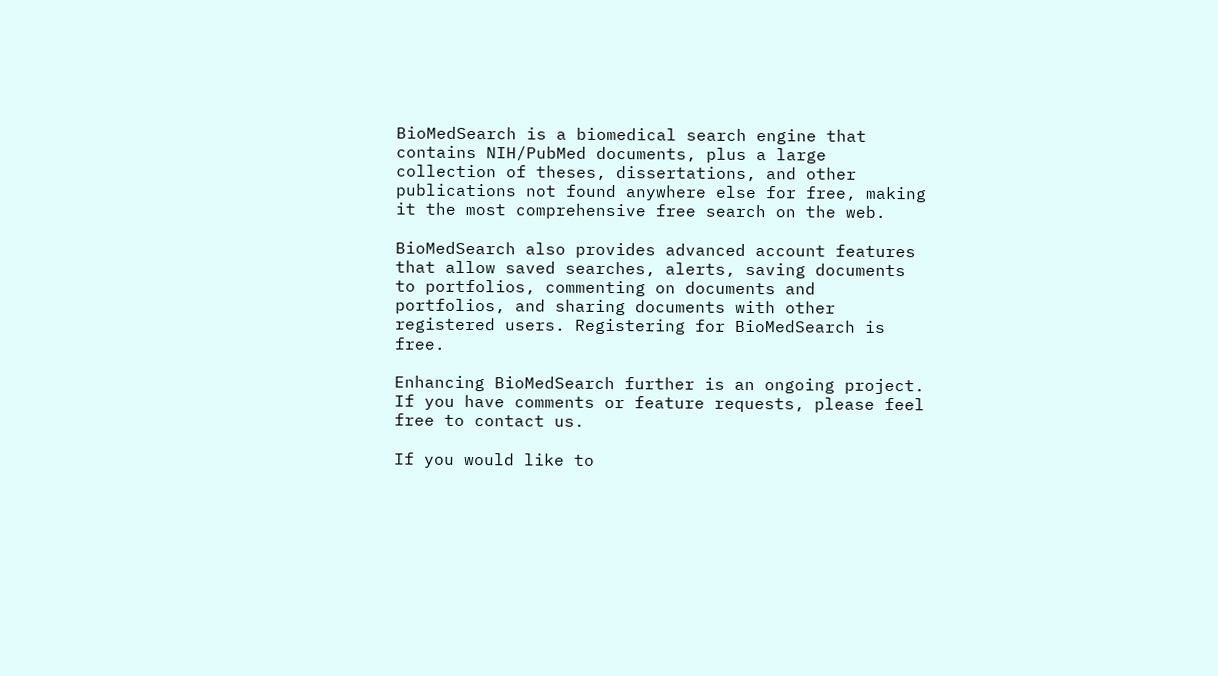BioMedSearch is a biomedical search engine that contains NIH/PubMed documents, plus a large collection of theses, dissertations, and other publications not found anywhere else for free, making it the most comprehensive free search on the web.

BioMedSearch also provides advanced account features that allow saved searches, alerts, saving documents to portfolios, commenting on documents and portfolios, and sharing documents with other registered users. Registering for BioMedSearch is free.

Enhancing BioMedSearch further is an ongoing project. If you have comments or feature requests, please feel free to contact us.

If you would like to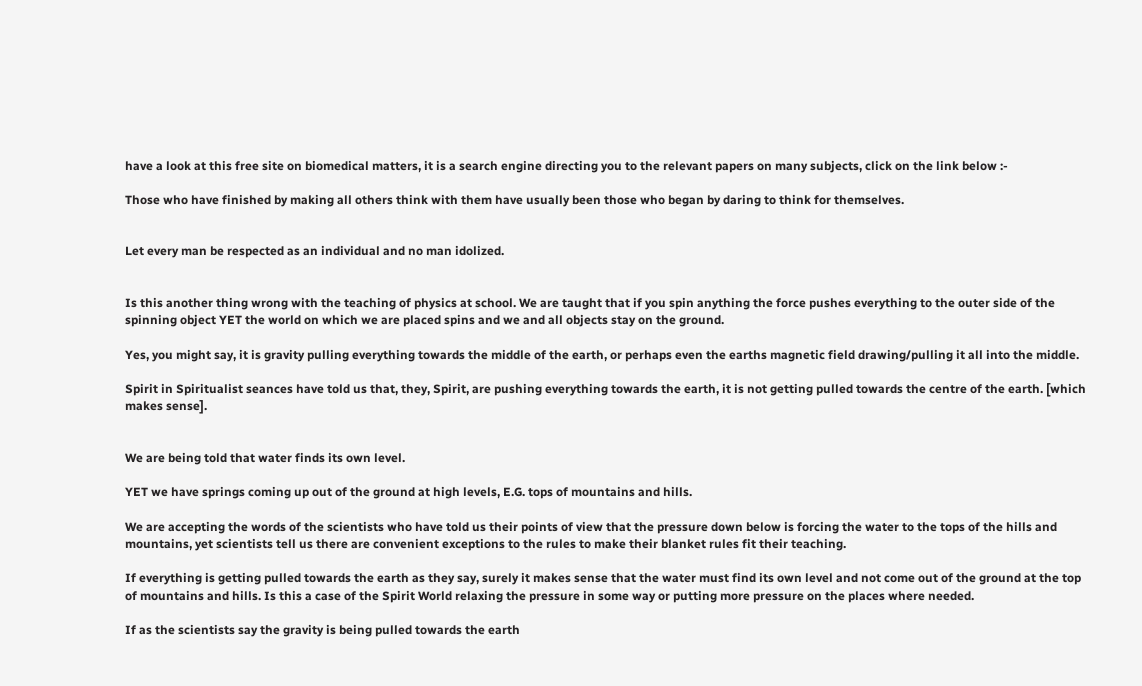have a look at this free site on biomedical matters, it is a search engine directing you to the relevant papers on many subjects, click on the link below :-

Those who have finished by making all others think with them have usually been those who began by daring to think for themselves.


Let every man be respected as an individual and no man idolized.


Is this another thing wrong with the teaching of physics at school. We are taught that if you spin anything the force pushes everything to the outer side of the spinning object YET the world on which we are placed spins and we and all objects stay on the ground.

Yes, you might say, it is gravity pulling everything towards the middle of the earth, or perhaps even the earths magnetic field drawing/pulling it all into the middle.

Spirit in Spiritualist seances have told us that, they, Spirit, are pushing everything towards the earth, it is not getting pulled towards the centre of the earth. [which makes sense].


We are being told that water finds its own level.

YET we have springs coming up out of the ground at high levels, E.G. tops of mountains and hills.

We are accepting the words of the scientists who have told us their points of view that the pressure down below is forcing the water to the tops of the hills and mountains, yet scientists tell us there are convenient exceptions to the rules to make their blanket rules fit their teaching.

If everything is getting pulled towards the earth as they say, surely it makes sense that the water must find its own level and not come out of the ground at the top of mountains and hills. Is this a case of the Spirit World relaxing the pressure in some way or putting more pressure on the places where needed.

If as the scientists say the gravity is being pulled towards the earth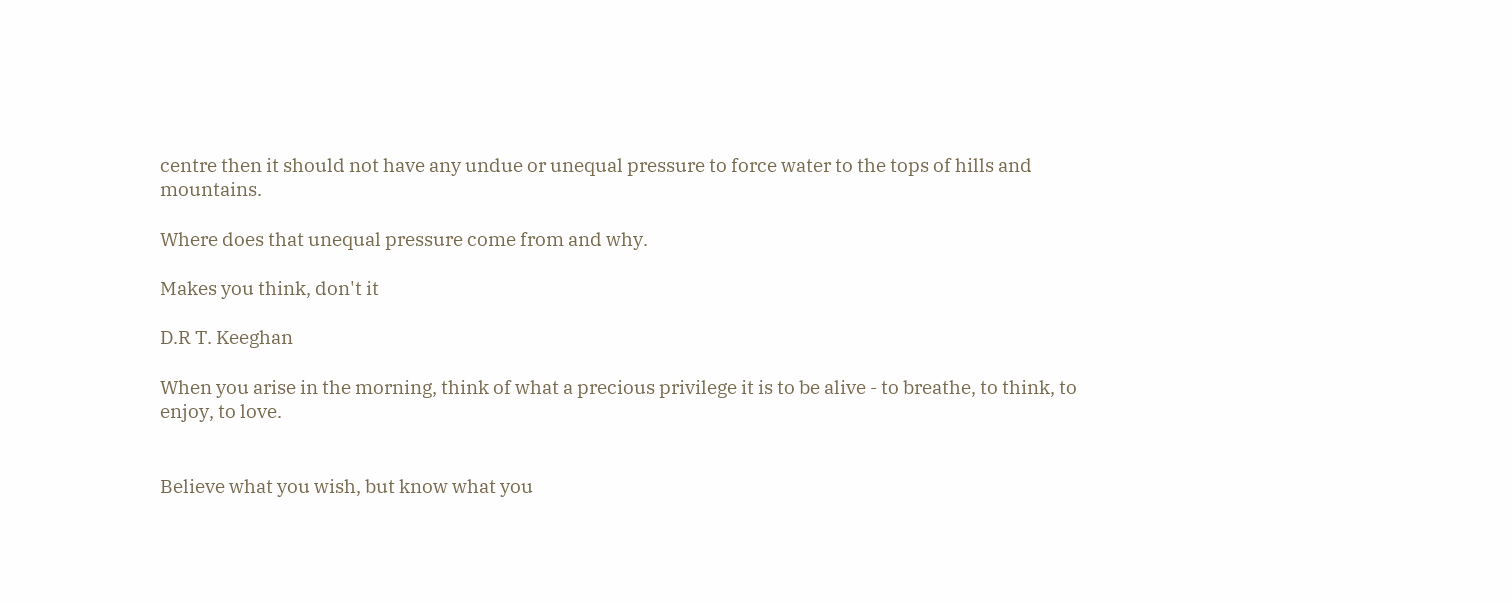centre then it should not have any undue or unequal pressure to force water to the tops of hills and mountains.

Where does that unequal pressure come from and why.

Makes you think, don't it

D.R T. Keeghan

When you arise in the morning, think of what a precious privilege it is to be alive - to breathe, to think, to enjoy, to love.


Believe what you wish, but know what you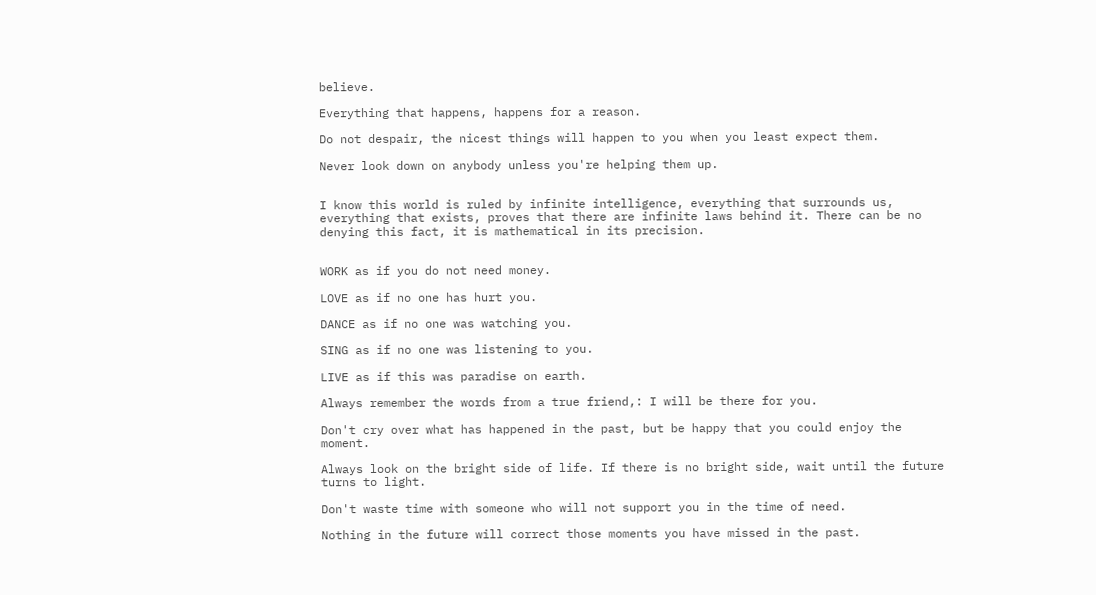believe.

Everything that happens, happens for a reason.

Do not despair, the nicest things will happen to you when you least expect them.

Never look down on anybody unless you're helping them up.


I know this world is ruled by infinite intelligence, everything that surrounds us, everything that exists, proves that there are infinite laws behind it. There can be no denying this fact, it is mathematical in its precision.


WORK as if you do not need money.

LOVE as if no one has hurt you.

DANCE as if no one was watching you.

SING as if no one was listening to you.

LIVE as if this was paradise on earth.

Always remember the words from a true friend,: I will be there for you.

Don't cry over what has happened in the past, but be happy that you could enjoy the moment.

Always look on the bright side of life. If there is no bright side, wait until the future turns to light.

Don't waste time with someone who will not support you in the time of need.

Nothing in the future will correct those moments you have missed in the past.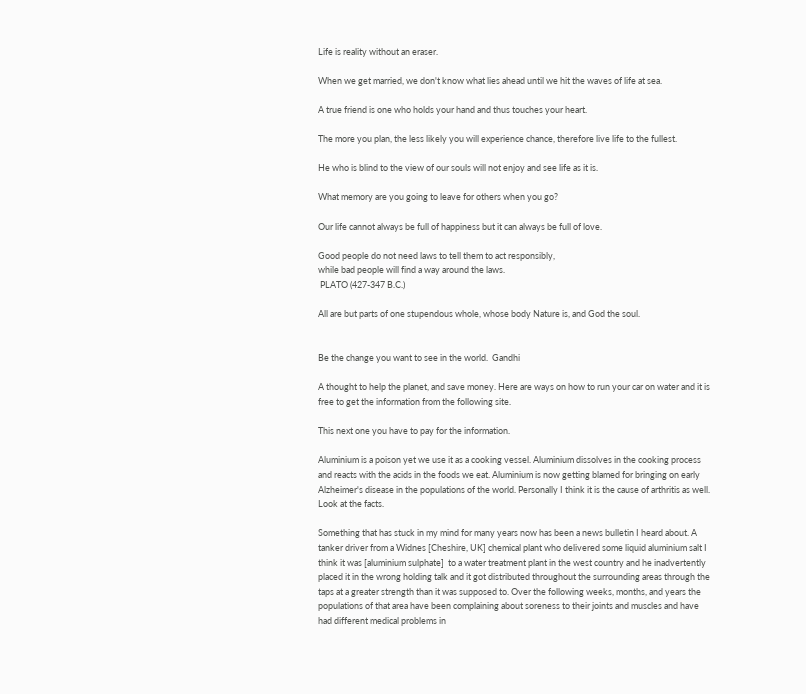Life is reality without an eraser.

When we get married, we don't know what lies ahead until we hit the waves of life at sea.

A true friend is one who holds your hand and thus touches your heart.

The more you plan, the less likely you will experience chance, therefore live life to the fullest.

He who is blind to the view of our souls will not enjoy and see life as it is.

What memory are you going to leave for others when you go?

Our life cannot always be full of happiness but it can always be full of love.

Good people do not need laws to tell them to act responsibly,
while bad people will find a way around the laws.
 PLATO (427-347 B.C.)

All are but parts of one stupendous whole, whose body Nature is, and God the soul.


Be the change you want to see in the world.  Gandhi

A thought to help the planet, and save money. Here are ways on how to run your car on water and it is free to get the information from the following site.

This next one you have to pay for the information.

Aluminium is a poison yet we use it as a cooking vessel. Aluminium dissolves in the cooking process and reacts with the acids in the foods we eat. Aluminium is now getting blamed for bringing on early Alzheimer's disease in the populations of the world. Personally I think it is the cause of arthritis as well. Look at the facts.

Something that has stuck in my mind for many years now has been a news bulletin I heard about. A tanker driver from a Widnes [Cheshire, UK] chemical plant who delivered some liquid aluminium salt I think it was [aluminium sulphate]  to a water treatment plant in the west country and he inadvertently placed it in the wrong holding talk and it got distributed throughout the surrounding areas through the taps at a greater strength than it was supposed to. Over the following weeks, months, and years the populations of that area have been complaining about soreness to their joints and muscles and have had different medical problems in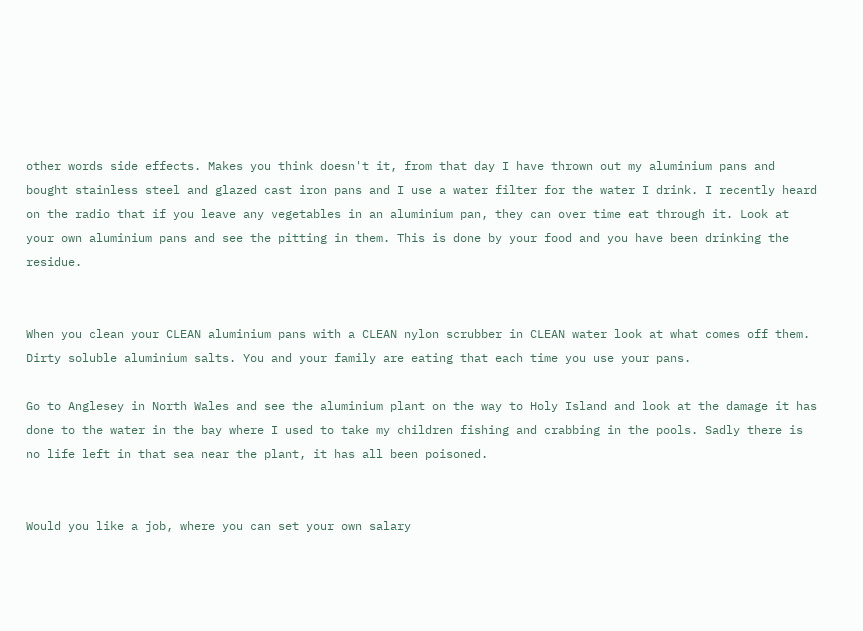other words side effects. Makes you think doesn't it, from that day I have thrown out my aluminium pans and bought stainless steel and glazed cast iron pans and I use a water filter for the water I drink. I recently heard on the radio that if you leave any vegetables in an aluminium pan, they can over time eat through it. Look at your own aluminium pans and see the pitting in them. This is done by your food and you have been drinking the residue.


When you clean your CLEAN aluminium pans with a CLEAN nylon scrubber in CLEAN water look at what comes off them. Dirty soluble aluminium salts. You and your family are eating that each time you use your pans.

Go to Anglesey in North Wales and see the aluminium plant on the way to Holy Island and look at the damage it has done to the water in the bay where I used to take my children fishing and crabbing in the pools. Sadly there is no life left in that sea near the plant, it has all been poisoned.


Would you like a job, where you can set your own salary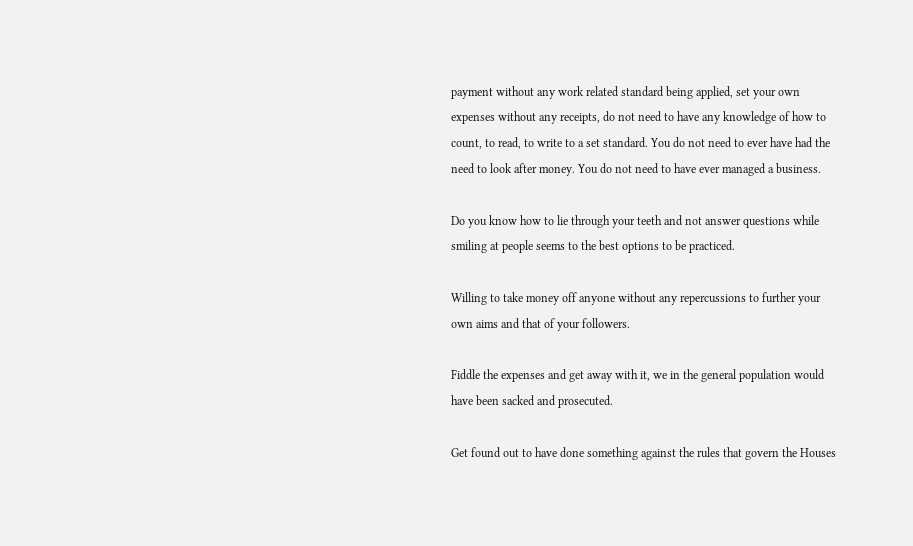payment without any work related standard being applied, set your own expenses without any receipts, do not need to have any knowledge of how to count, to read, to write to a set standard. You do not need to ever have had the need to look after money. You do not need to have ever managed a business.

Do you know how to lie through your teeth and not answer questions while smiling at people seems to the best options to be practiced.

Willing to take money off anyone without any repercussions to further your own aims and that of your followers.

Fiddle the expenses and get away with it, we in the general population would have been sacked and prosecuted.

Get found out to have done something against the rules that govern the Houses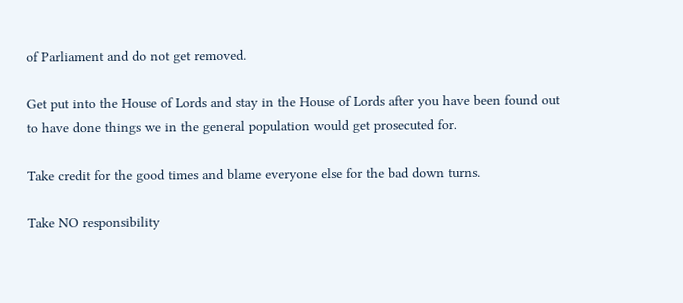of Parliament and do not get removed.

Get put into the House of Lords and stay in the House of Lords after you have been found out to have done things we in the general population would get prosecuted for.

Take credit for the good times and blame everyone else for the bad down turns.

Take NO responsibility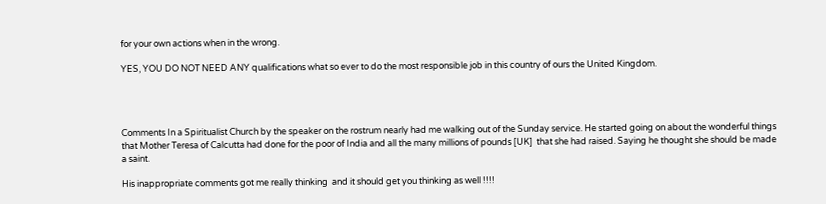for your own actions when in the wrong.

YES, YOU DO NOT NEED ANY qualifications what so ever to do the most responsible job in this country of ours the United Kingdom.




Comments In a Spiritualist Church by the speaker on the rostrum nearly had me walking out of the Sunday service. He started going on about the wonderful things that Mother Teresa of Calcutta had done for the poor of India and all the many millions of pounds [UK]  that she had raised. Saying he thought she should be made a saint.

His inappropriate comments got me really thinking  and it should get you thinking as well !!!!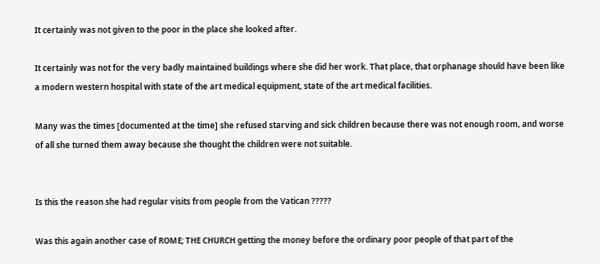It certainly was not given to the poor in the place she looked after.

It certainly was not for the very badly maintained buildings where she did her work. That place, that orphanage should have been like a modern western hospital with state of the art medical equipment, state of the art medical facilities.

Many was the times [documented at the time] she refused starving and sick children because there was not enough room, and worse of all she turned them away because she thought the children were not suitable.


Is this the reason she had regular visits from people from the Vatican ?????

Was this again another case of ROME; THE CHURCH getting the money before the ordinary poor people of that part of the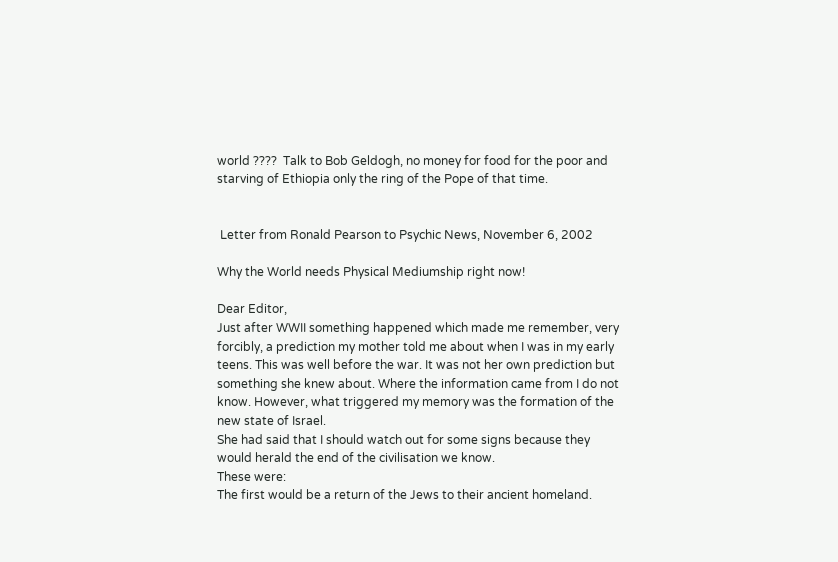world ????  Talk to Bob Geldogh, no money for food for the poor and starving of Ethiopia only the ring of the Pope of that time.


 Letter from Ronald Pearson to Psychic News, November 6, 2002

Why the World needs Physical Mediumship right now!

Dear Editor,
Just after WWII something happened which made me remember, very forcibly, a prediction my mother told me about when I was in my early teens. This was well before the war. It was not her own prediction but something she knew about. Where the information came from I do not know. However, what triggered my memory was the formation of the new state of Israel.
She had said that I should watch out for some signs because they would herald the end of the civilisation we know.
These were:
The first would be a return of the Jews to their ancient homeland.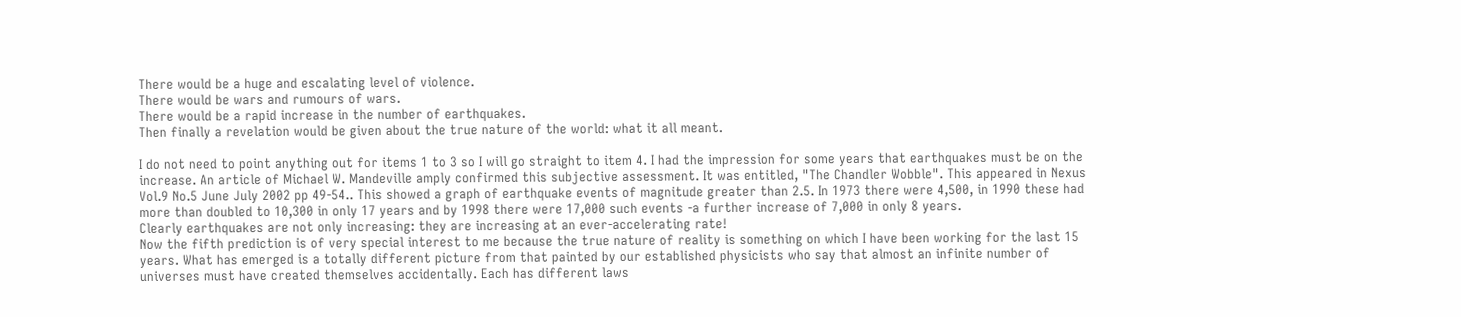There would be a huge and escalating level of violence.
There would be wars and rumours of wars.
There would be a rapid increase in the number of earthquakes.
Then finally a revelation would be given about the true nature of the world: what it all meant.

I do not need to point anything out for items 1 to 3 so I will go straight to item 4. I had the impression for some years that earthquakes must be on the increase. An article of Michael W. Mandeville amply confirmed this subjective assessment. It was entitled, "The Chandler Wobble". This appeared in Nexus Vol.9 No.5 June July 2002 pp 49-54.. This showed a graph of earthquake events of magnitude greater than 2.5. In 1973 there were 4,500, in 1990 these had more than doubled to 10,300 in only 17 years and by 1998 there were 17,000 such events -a further increase of 7,000 in only 8 years.
Clearly earthquakes are not only increasing: they are increasing at an ever-accelerating rate!
Now the fifth prediction is of very special interest to me because the true nature of reality is something on which I have been working for the last 15 years. What has emerged is a totally different picture from that painted by our established physicists who say that almost an infinite number of universes must have created themselves accidentally. Each has different laws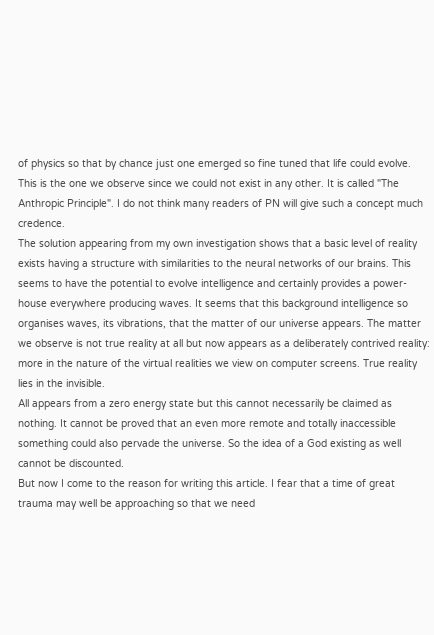of physics so that by chance just one emerged so fine tuned that life could evolve. This is the one we observe since we could not exist in any other. It is called "The Anthropic Principle". I do not think many readers of PN will give such a concept much credence.
The solution appearing from my own investigation shows that a basic level of reality exists having a structure with similarities to the neural networks of our brains. This seems to have the potential to evolve intelligence and certainly provides a power-house everywhere producing waves. It seems that this background intelligence so organises waves, its vibrations, that the matter of our universe appears. The matter we observe is not true reality at all but now appears as a deliberately contrived reality: more in the nature of the virtual realities we view on computer screens. True reality lies in the invisible.
All appears from a zero energy state but this cannot necessarily be claimed as nothing. It cannot be proved that an even more remote and totally inaccessible something could also pervade the universe. So the idea of a God existing as well cannot be discounted.
But now I come to the reason for writing this article. I fear that a time of great trauma may well be approaching so that we need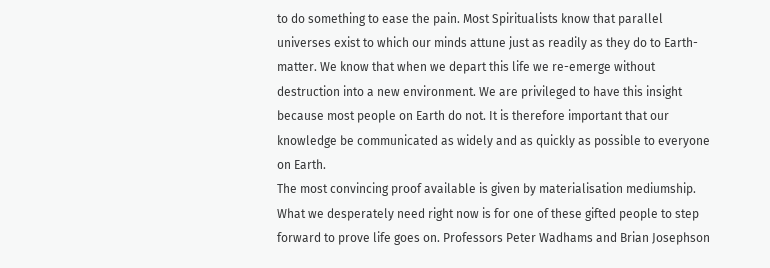to do something to ease the pain. Most Spiritualists know that parallel universes exist to which our minds attune just as readily as they do to Earth-matter. We know that when we depart this life we re-emerge without destruction into a new environment. We are privileged to have this insight because most people on Earth do not. It is therefore important that our knowledge be communicated as widely and as quickly as possible to everyone on Earth.
The most convincing proof available is given by materialisation mediumship. What we desperately need right now is for one of these gifted people to step forward to prove life goes on. Professors Peter Wadhams and Brian Josephson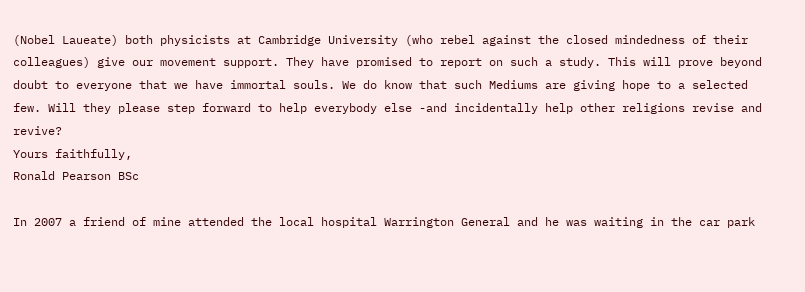(Nobel Laueate) both physicists at Cambridge University (who rebel against the closed mindedness of their colleagues) give our movement support. They have promised to report on such a study. This will prove beyond doubt to everyone that we have immortal souls. We do know that such Mediums are giving hope to a selected few. Will they please step forward to help everybody else -and incidentally help other religions revise and revive?
Yours faithfully,
Ronald Pearson BSc

In 2007 a friend of mine attended the local hospital Warrington General and he was waiting in the car park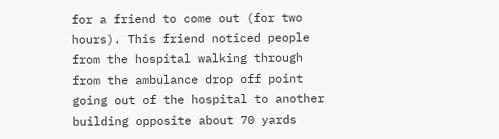for a friend to come out (for two hours). This friend noticed people from the hospital walking through from the ambulance drop off point going out of the hospital to another building opposite about 70 yards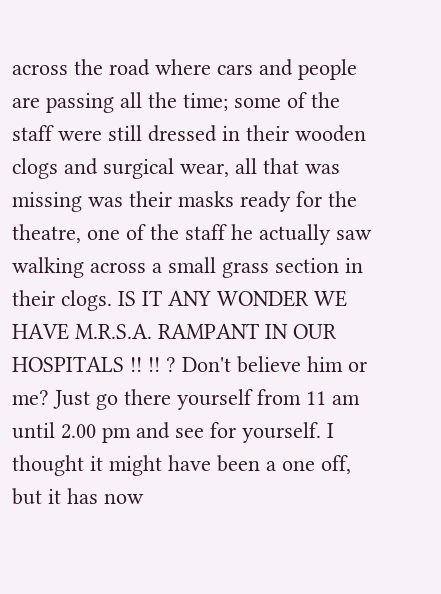across the road where cars and people are passing all the time; some of the staff were still dressed in their wooden clogs and surgical wear, all that was missing was their masks ready for the theatre, one of the staff he actually saw walking across a small grass section in their clogs. IS IT ANY WONDER WE HAVE M.R.S.A. RAMPANT IN OUR HOSPITALS !! !! ? Don't believe him or me? Just go there yourself from 11 am until 2.00 pm and see for yourself. I thought it might have been a one off, but it has now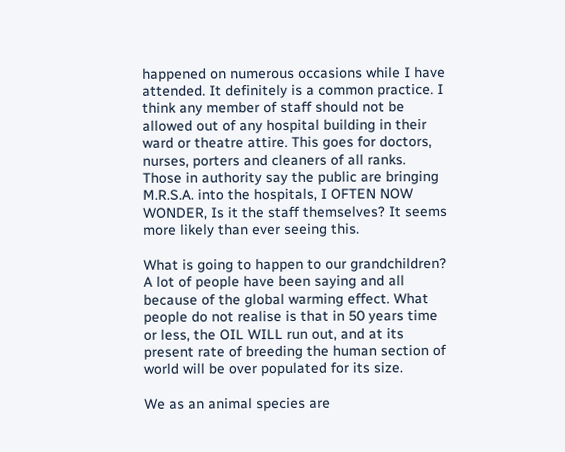happened on numerous occasions while I have attended. It definitely is a common practice. I think any member of staff should not be allowed out of any hospital building in their ward or theatre attire. This goes for doctors, nurses, porters and cleaners of all ranks. Those in authority say the public are bringing M.R.S.A. into the hospitals, I OFTEN NOW WONDER, Is it the staff themselves? It seems more likely than ever seeing this.

What is going to happen to our grandchildren? A lot of people have been saying and all because of the global warming effect. What people do not realise is that in 50 years time or less, the OIL WILL run out, and at its present rate of breeding the human section of world will be over populated for its size.

We as an animal species are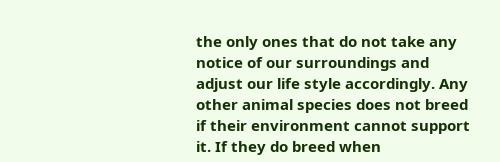the only ones that do not take any notice of our surroundings and adjust our life style accordingly. Any other animal species does not breed if their environment cannot support it. If they do breed when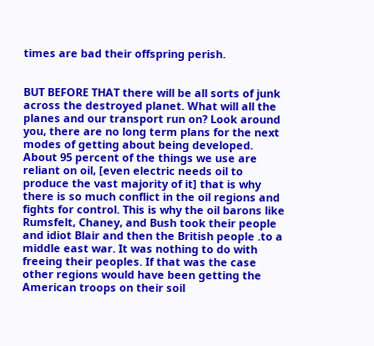times are bad their offspring perish.


BUT BEFORE THAT there will be all sorts of junk across the destroyed planet. What will all the planes and our transport run on? Look around you, there are no long term plans for the next modes of getting about being developed. About 95 percent of the things we use are reliant on oil, [even electric needs oil to produce the vast majority of it] that is why there is so much conflict in the oil regions and fights for control. This is why the oil barons like Rumsfelt, Chaney, and Bush took their people and idiot Blair and then the British people .to a middle east war. It was nothing to do with freeing their peoples. If that was the case other regions would have been getting the American troops on their soil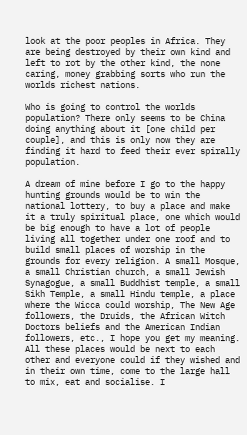look at the poor peoples in Africa. They are being destroyed by their own kind and left to rot by the other kind, the none caring, money grabbing sorts who run the worlds richest nations.

Who is going to control the worlds population? There only seems to be China doing anything about it [one child per couple], and this is only now they are finding it hard to feed their ever spirally population.

A dream of mine before I go to the happy hunting grounds would be to win the national lottery, to buy a place and make it a truly spiritual place, one which would be big enough to have a lot of people living all together under one roof and to build small places of worship in the grounds for every religion. A small Mosque, a small Christian church, a small Jewish Synagogue, a small Buddhist temple, a small Sikh Temple, a small Hindu temple, a place where the Wicca could worship, The New Age followers, the Druids, the African Witch Doctors beliefs and the American Indian followers, etc., I hope you get my meaning. All these places would be next to each other and everyone could if they wished and in their own time, come to the large hall to mix, eat and socialise. I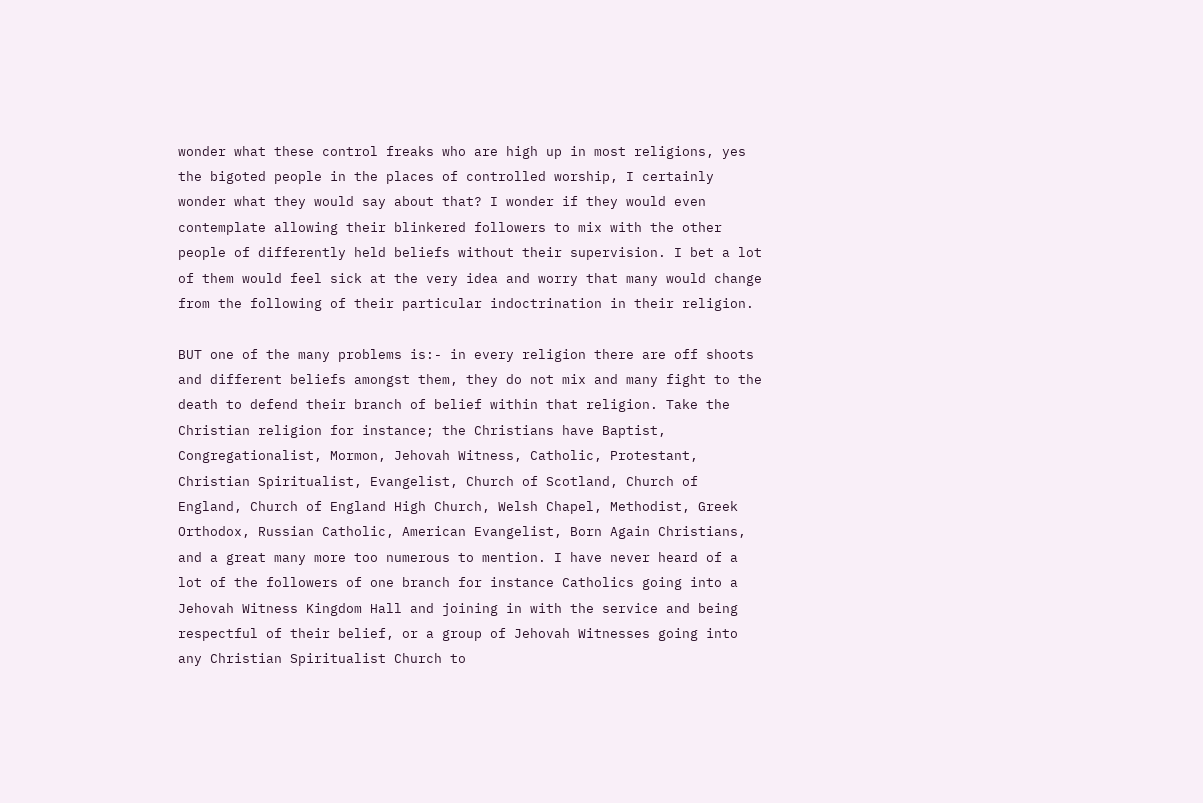wonder what these control freaks who are high up in most religions, yes the bigoted people in the places of controlled worship, I certainly wonder what they would say about that? I wonder if they would even contemplate allowing their blinkered followers to mix with the other people of differently held beliefs without their supervision. I bet a lot of them would feel sick at the very idea and worry that many would change from the following of their particular indoctrination in their religion.

BUT one of the many problems is:- in every religion there are off shoots and different beliefs amongst them, they do not mix and many fight to the death to defend their branch of belief within that religion. Take the Christian religion for instance; the Christians have Baptist, Congregationalist, Mormon, Jehovah Witness, Catholic, Protestant, Christian Spiritualist, Evangelist, Church of Scotland, Church of England, Church of England High Church, Welsh Chapel, Methodist, Greek Orthodox, Russian Catholic, American Evangelist, Born Again Christians, and a great many more too numerous to mention. I have never heard of a lot of the followers of one branch for instance Catholics going into a Jehovah Witness Kingdom Hall and joining in with the service and being respectful of their belief, or a group of Jehovah Witnesses going into any Christian Spiritualist Church to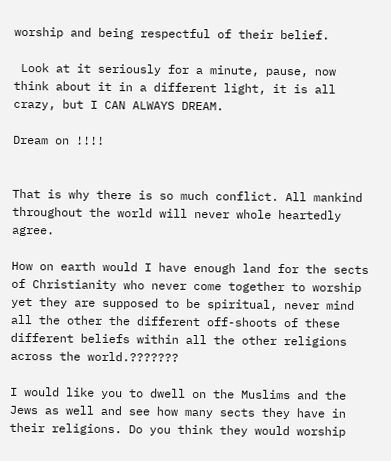worship and being respectful of their belief.

 Look at it seriously for a minute, pause, now think about it in a different light, it is all crazy, but I CAN ALWAYS DREAM.

Dream on !!!!


That is why there is so much conflict. All mankind throughout the world will never whole heartedly agree.

How on earth would I have enough land for the sects of Christianity who never come together to worship yet they are supposed to be spiritual, never mind all the other the different off-shoots of these different beliefs within all the other religions across the world.???????

I would like you to dwell on the Muslims and the Jews as well and see how many sects they have in their religions. Do you think they would worship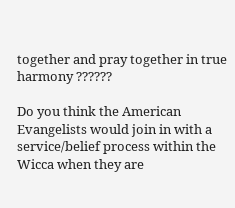together and pray together in true harmony ??????

Do you think the American Evangelists would join in with a service/belief process within the Wicca when they are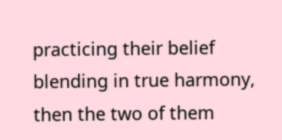practicing their belief blending in true harmony, then the two of them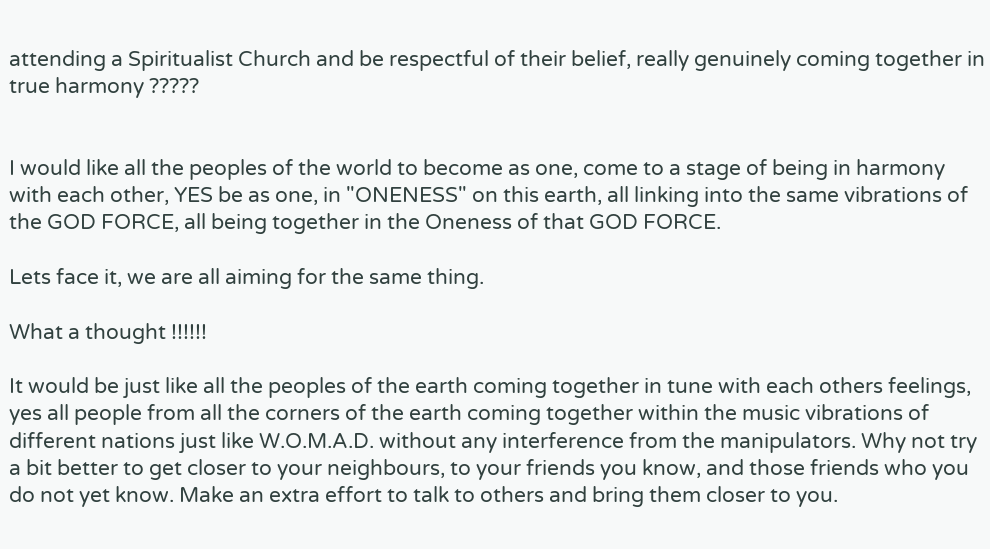attending a Spiritualist Church and be respectful of their belief, really genuinely coming together in true harmony ?????


I would like all the peoples of the world to become as one, come to a stage of being in harmony with each other, YES be as one, in "ONENESS" on this earth, all linking into the same vibrations of the GOD FORCE, all being together in the Oneness of that GOD FORCE.

Lets face it, we are all aiming for the same thing.

What a thought !!!!!!

It would be just like all the peoples of the earth coming together in tune with each others feelings, yes all people from all the corners of the earth coming together within the music vibrations of different nations just like W.O.M.A.D. without any interference from the manipulators. Why not try a bit better to get closer to your neighbours, to your friends you know, and those friends who you do not yet know. Make an extra effort to talk to others and bring them closer to you.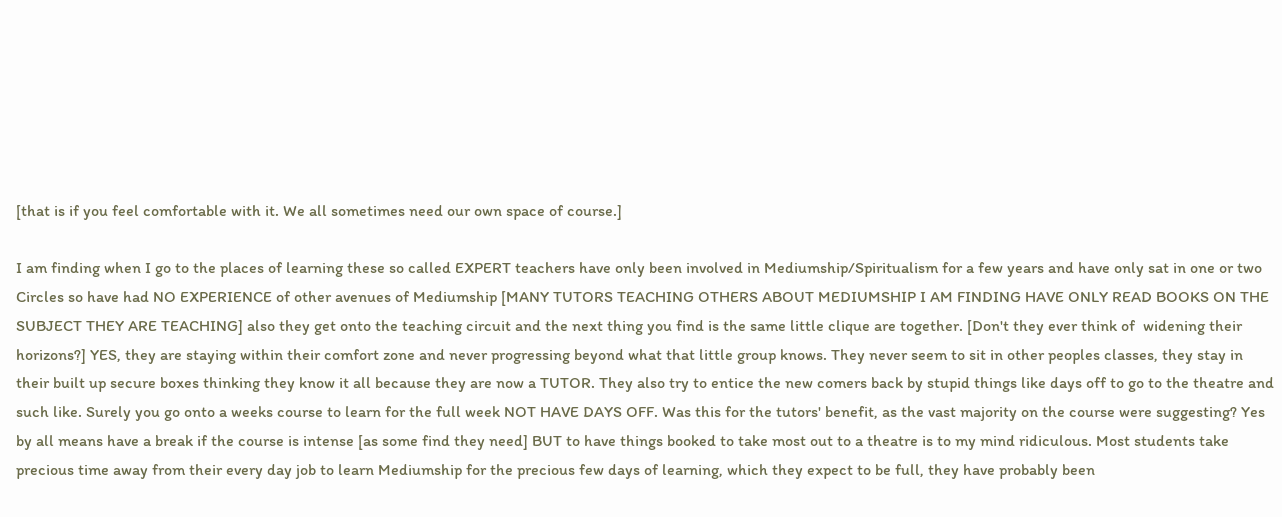[that is if you feel comfortable with it. We all sometimes need our own space of course.]

I am finding when I go to the places of learning these so called EXPERT teachers have only been involved in Mediumship/Spiritualism for a few years and have only sat in one or two Circles so have had NO EXPERIENCE of other avenues of Mediumship [MANY TUTORS TEACHING OTHERS ABOUT MEDIUMSHIP I AM FINDING HAVE ONLY READ BOOKS ON THE SUBJECT THEY ARE TEACHING] also they get onto the teaching circuit and the next thing you find is the same little clique are together. [Don't they ever think of  widening their horizons?] YES, they are staying within their comfort zone and never progressing beyond what that little group knows. They never seem to sit in other peoples classes, they stay in their built up secure boxes thinking they know it all because they are now a TUTOR. They also try to entice the new comers back by stupid things like days off to go to the theatre and such like. Surely you go onto a weeks course to learn for the full week NOT HAVE DAYS OFF. Was this for the tutors' benefit, as the vast majority on the course were suggesting? Yes by all means have a break if the course is intense [as some find they need] BUT to have things booked to take most out to a theatre is to my mind ridiculous. Most students take precious time away from their every day job to learn Mediumship for the precious few days of learning, which they expect to be full, they have probably been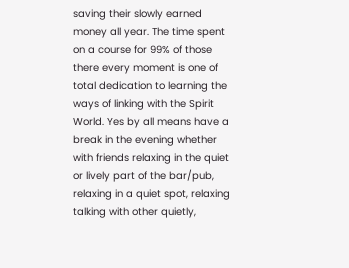saving their slowly earned money all year. The time spent on a course for 99% of those there every moment is one of total dedication to learning the ways of linking with the Spirit World. Yes by all means have a break in the evening whether with friends relaxing in the quiet or lively part of the bar/pub, relaxing in a quiet spot, relaxing talking with other quietly,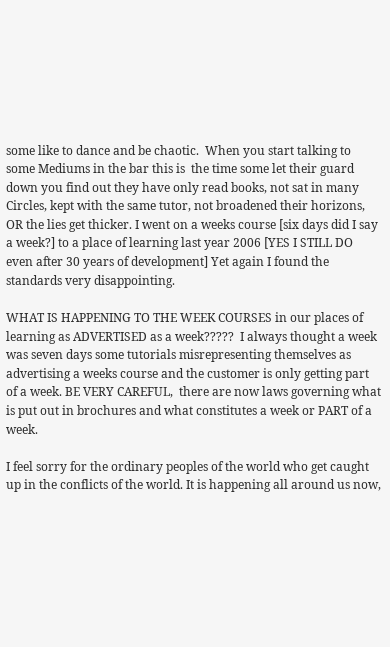some like to dance and be chaotic.  When you start talking to some Mediums in the bar this is  the time some let their guard down you find out they have only read books, not sat in many Circles, kept with the same tutor, not broadened their horizons, OR the lies get thicker. I went on a weeks course [six days did I say a week?] to a place of learning last year 2006 [YES I STILL DO even after 30 years of development] Yet again I found the standards very disappointing.

WHAT IS HAPPENING TO THE WEEK COURSES in our places of learning as ADVERTISED as a week?????  I always thought a week was seven days some tutorials misrepresenting themselves as advertising a weeks course and the customer is only getting part of a week. BE VERY CAREFUL,  there are now laws governing what is put out in brochures and what constitutes a week or PART of a week.

I feel sorry for the ordinary peoples of the world who get caught up in the conflicts of the world. It is happening all around us now,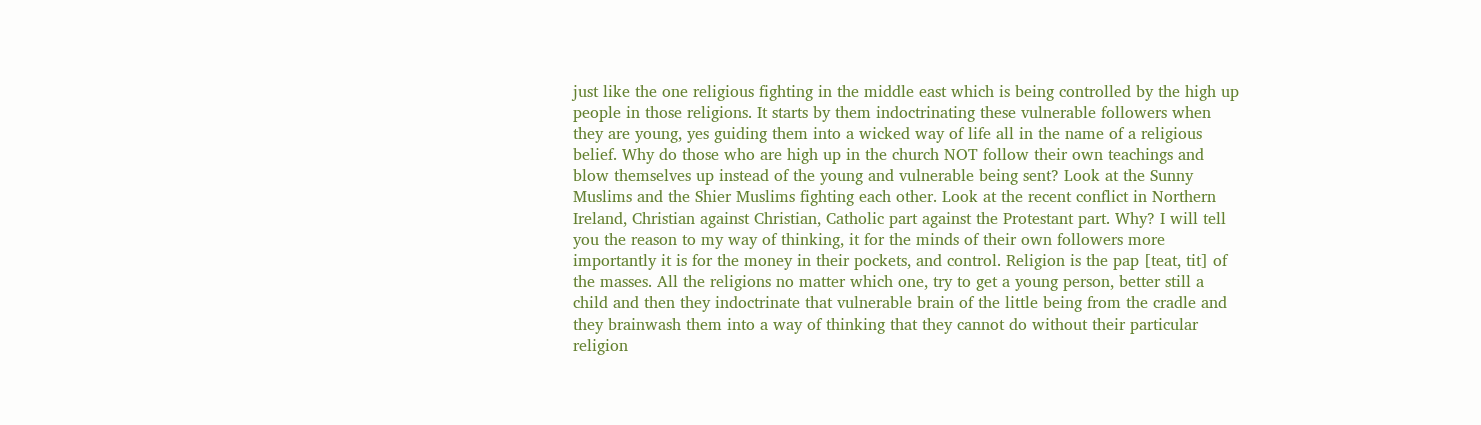just like the one religious fighting in the middle east which is being controlled by the high up people in those religions. It starts by them indoctrinating these vulnerable followers when they are young, yes guiding them into a wicked way of life all in the name of a religious belief. Why do those who are high up in the church NOT follow their own teachings and blow themselves up instead of the young and vulnerable being sent? Look at the Sunny Muslims and the Shier Muslims fighting each other. Look at the recent conflict in Northern Ireland, Christian against Christian, Catholic part against the Protestant part. Why? I will tell you the reason to my way of thinking, it for the minds of their own followers more importantly it is for the money in their pockets, and control. Religion is the pap [teat, tit] of the masses. All the religions no matter which one, try to get a young person, better still a child and then they indoctrinate that vulnerable brain of the little being from the cradle and they brainwash them into a way of thinking that they cannot do without their particular religion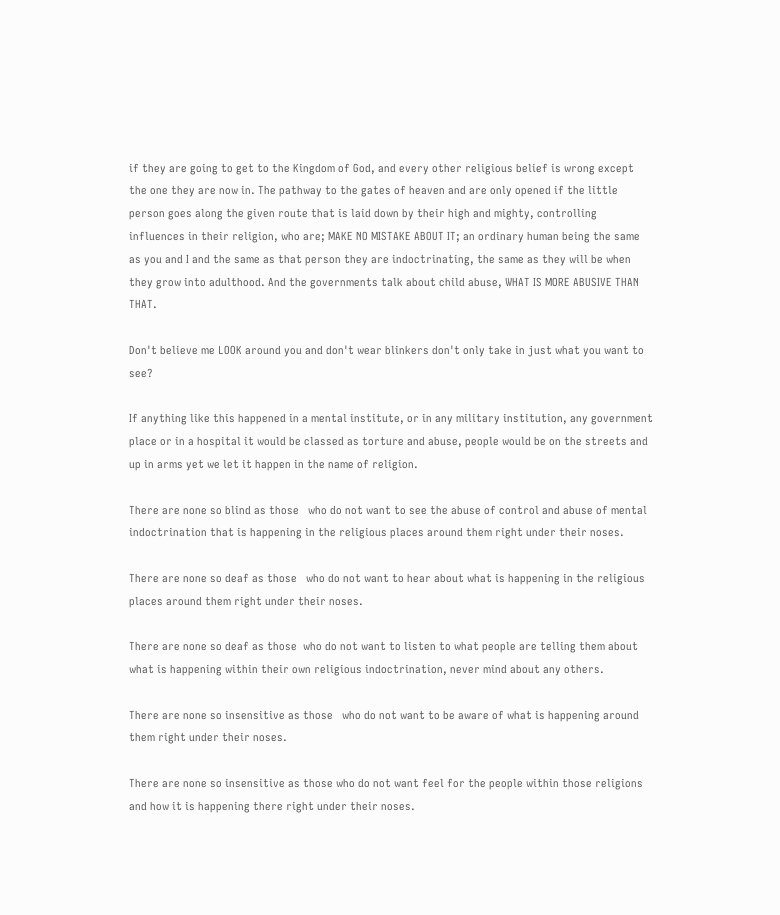if they are going to get to the Kingdom of God, and every other religious belief is wrong except the one they are now in. The pathway to the gates of heaven and are only opened if the little person goes along the given route that is laid down by their high and mighty, controlling influences in their religion, who are; MAKE NO MISTAKE ABOUT IT; an ordinary human being the same as you and I and the same as that person they are indoctrinating, the same as they will be when they grow into adulthood. And the governments talk about child abuse, WHAT IS MORE ABUSIVE THAN THAT.

Don't believe me LOOK around you and don't wear blinkers don't only take in just what you want to see?

If anything like this happened in a mental institute, or in any military institution, any government place or in a hospital it would be classed as torture and abuse, people would be on the streets and up in arms yet we let it happen in the name of religion.

There are none so blind as those   who do not want to see the abuse of control and abuse of mental indoctrination that is happening in the religious places around them right under their noses.

There are none so deaf as those   who do not want to hear about what is happening in the religious places around them right under their noses.

There are none so deaf as those  who do not want to listen to what people are telling them about what is happening within their own religious indoctrination, never mind about any others.

There are none so insensitive as those   who do not want to be aware of what is happening around them right under their noses.

There are none so insensitive as those who do not want feel for the people within those religions and how it is happening there right under their noses.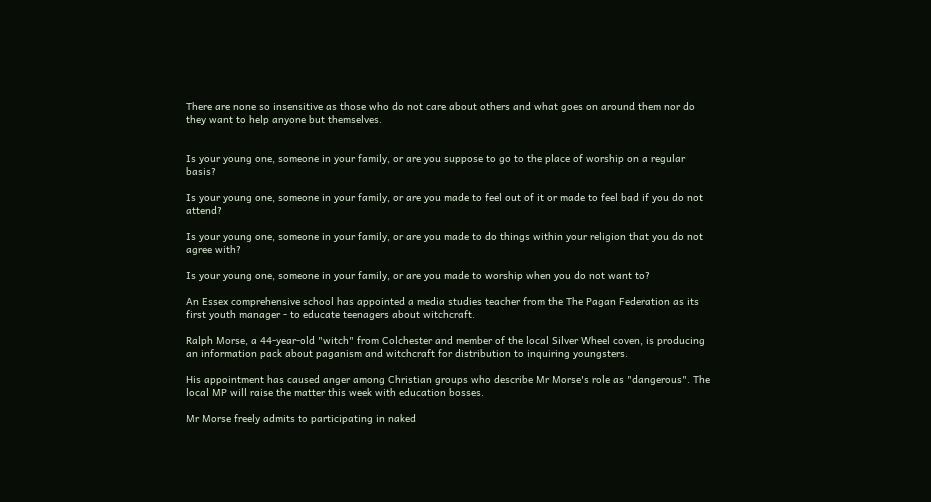There are none so insensitive as those who do not care about others and what goes on around them nor do they want to help anyone but themselves.


Is your young one, someone in your family, or are you suppose to go to the place of worship on a regular basis?

Is your young one, someone in your family, or are you made to feel out of it or made to feel bad if you do not attend?

Is your young one, someone in your family, or are you made to do things within your religion that you do not agree with?

Is your young one, someone in your family, or are you made to worship when you do not want to?

An Essex comprehensive school has appointed a media studies teacher from the The Pagan Federation as its first youth manager - to educate teenagers about witchcraft.

Ralph Morse, a 44-year-old "witch" from Colchester and member of the local Silver Wheel coven, is producing an information pack about paganism and witchcraft for distribution to inquiring youngsters.

His appointment has caused anger among Christian groups who describe Mr Morse's role as "dangerous". The local MP will raise the matter this week with education bosses.

Mr Morse freely admits to participating in naked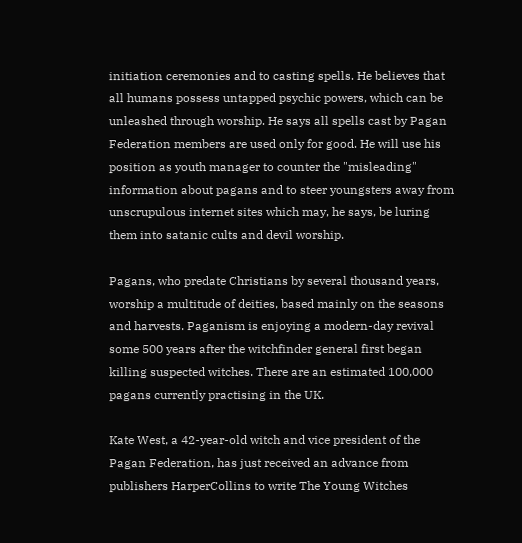initiation ceremonies and to casting spells. He believes that all humans possess untapped psychic powers, which can be unleashed through worship. He says all spells cast by Pagan Federation members are used only for good. He will use his position as youth manager to counter the "misleading" information about pagans and to steer youngsters away from unscrupulous internet sites which may, he says, be luring them into satanic cults and devil worship.

Pagans, who predate Christians by several thousand years, worship a multitude of deities, based mainly on the seasons and harvests. Paganism is enjoying a modern-day revival some 500 years after the witchfinder general first began killing suspected witches. There are an estimated 100,000 pagans currently practising in the UK.

Kate West, a 42-year-old witch and vice president of the Pagan Federation, has just received an advance from publishers HarperCollins to write The Young Witches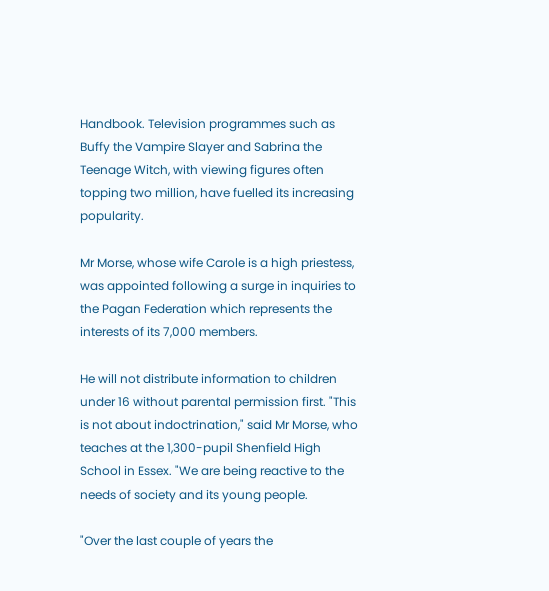Handbook. Television programmes such as Buffy the Vampire Slayer and Sabrina the Teenage Witch, with viewing figures often topping two million, have fuelled its increasing popularity.

Mr Morse, whose wife Carole is a high priestess, was appointed following a surge in inquiries to the Pagan Federation which represents the interests of its 7,000 members.

He will not distribute information to children under 16 without parental permission first. "This is not about indoctrination," said Mr Morse, who teaches at the 1,300-pupil Shenfield High School in Essex. "We are being reactive to the needs of society and its young people.

"Over the last couple of years the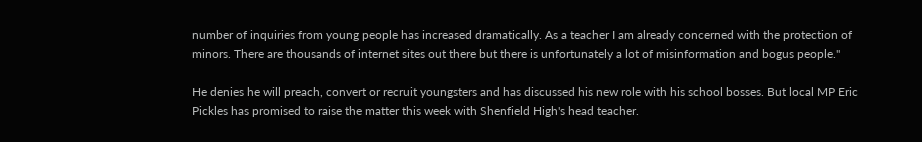number of inquiries from young people has increased dramatically. As a teacher I am already concerned with the protection of minors. There are thousands of internet sites out there but there is unfortunately a lot of misinformation and bogus people."

He denies he will preach, convert or recruit youngsters and has discussed his new role with his school bosses. But local MP Eric Pickles has promised to raise the matter this week with Shenfield High's head teacher.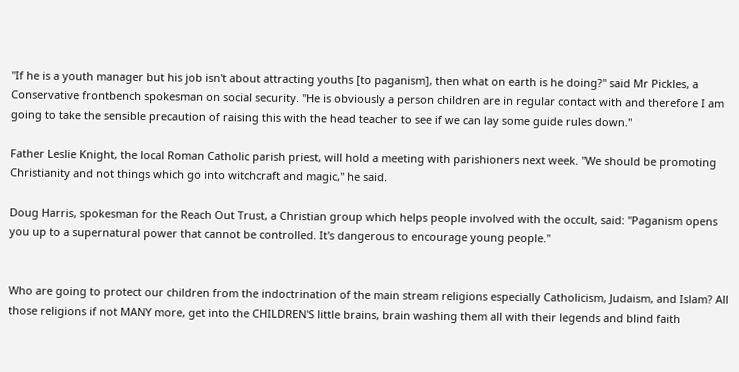"If he is a youth manager but his job isn't about attracting youths [to paganism], then what on earth is he doing?" said Mr Pickles, a Conservative frontbench spokesman on social security. "He is obviously a person children are in regular contact with and therefore I am going to take the sensible precaution of raising this with the head teacher to see if we can lay some guide rules down."

Father Leslie Knight, the local Roman Catholic parish priest, will hold a meeting with parishioners next week. "We should be promoting Christianity and not things which go into witchcraft and magic," he said.

Doug Harris, spokesman for the Reach Out Trust, a Christian group which helps people involved with the occult, said: "Paganism opens you up to a supernatural power that cannot be controlled. It's dangerous to encourage young people."


Who are going to protect our children from the indoctrination of the main stream religions especially Catholicism, Judaism, and Islam? All those religions if not MANY more, get into the CHILDREN'S little brains, brain washing them all with their legends and blind faith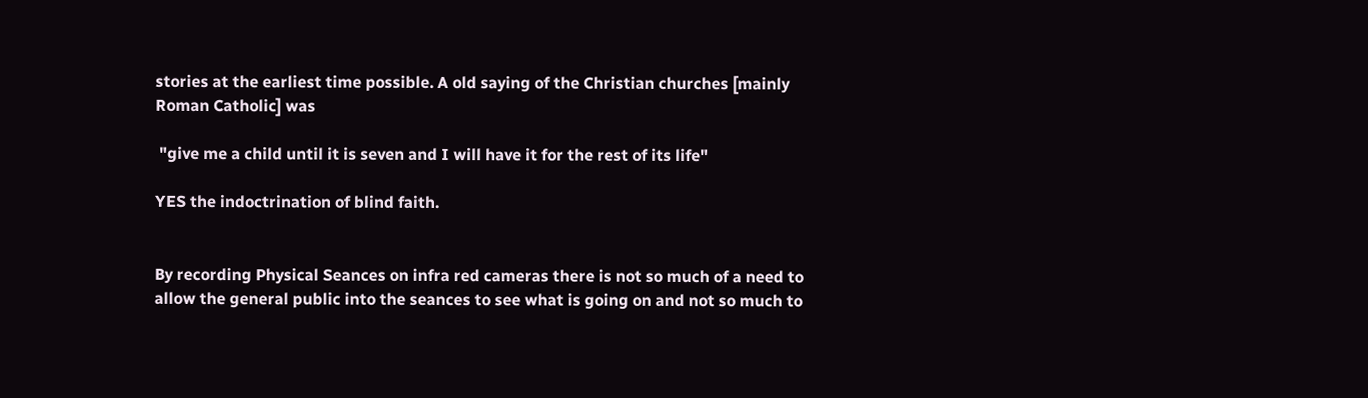stories at the earliest time possible. A old saying of the Christian churches [mainly Roman Catholic] was

 "give me a child until it is seven and I will have it for the rest of its life"

YES the indoctrination of blind faith.


By recording Physical Seances on infra red cameras there is not so much of a need to allow the general public into the seances to see what is going on and not so much to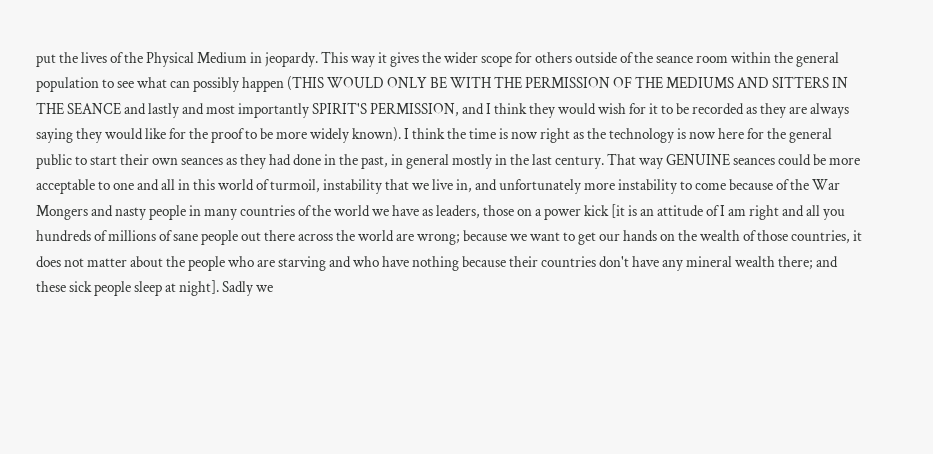put the lives of the Physical Medium in jeopardy. This way it gives the wider scope for others outside of the seance room within the general population to see what can possibly happen (THIS WOULD ONLY BE WITH THE PERMISSION OF THE MEDIUMS AND SITTERS IN THE SEANCE and lastly and most importantly SPIRIT'S PERMISSION, and I think they would wish for it to be recorded as they are always saying they would like for the proof to be more widely known). I think the time is now right as the technology is now here for the general public to start their own seances as they had done in the past, in general mostly in the last century. That way GENUINE seances could be more acceptable to one and all in this world of turmoil, instability that we live in, and unfortunately more instability to come because of the War Mongers and nasty people in many countries of the world we have as leaders, those on a power kick [it is an attitude of I am right and all you hundreds of millions of sane people out there across the world are wrong; because we want to get our hands on the wealth of those countries, it does not matter about the people who are starving and who have nothing because their countries don't have any mineral wealth there; and these sick people sleep at night]. Sadly we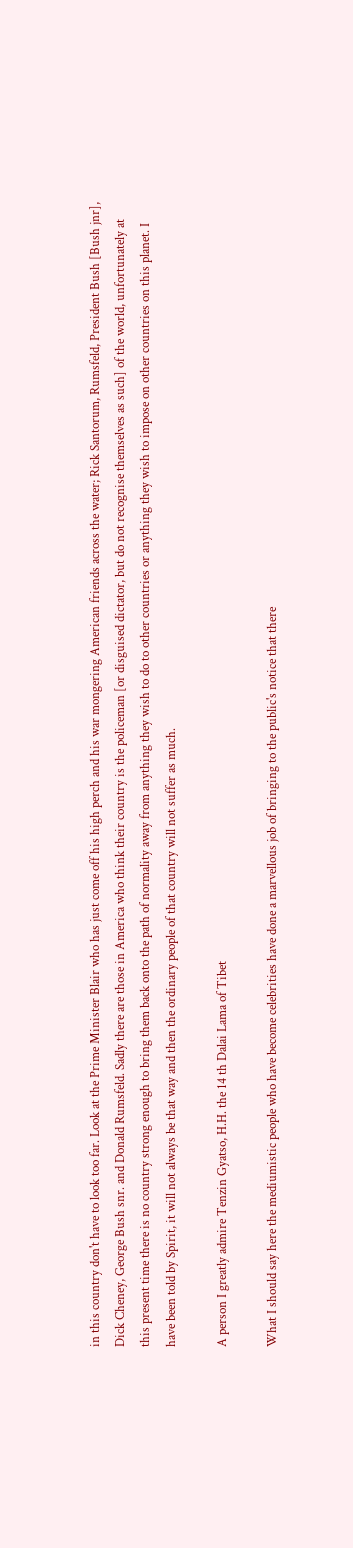in this country don't have to look too far. Look at the Prime Minister Blair who has just come off his high perch and his war mongering American friends across the water; Rick Santorum, Rumsfeld, President Bush [Bush jnr], Dick Cheney, George Bush snr. and Donald Rumsfeld. Sadly there are those in America who think their country is the policeman [or disguised dictator, but do not recognise themselves as such] of the world, unfortunately at this present time there is no country strong enough to bring them back onto the path of normality away from anything they wish to do to other countries or anything they wish to impose on other countries on this planet. I have been told by Spirit, it will not always be that way and then the ordinary people of that country will not suffer as much.

A person I greatly admire Tenzin Gyatso, H.H. the 14 th Dalai Lama of Tibet

What I should say here the mediumistic people who have become celebrities have done a marvellous job of bringing to the public's notice that there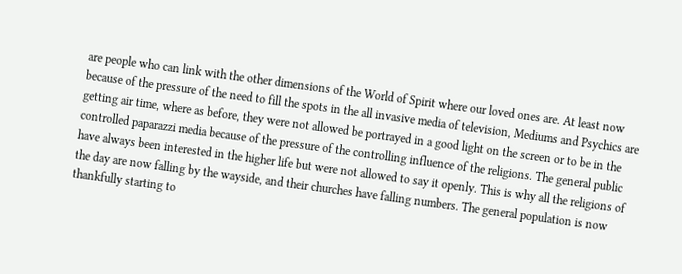are people who can link with the other dimensions of the World of Spirit where our loved ones are. At least now because of the pressure of the need to fill the spots in the all invasive media of television, Mediums and Psychics are getting air time, where as before, they were not allowed be portrayed in a good light on the screen or to be in the controlled paparazzi media because of the pressure of the controlling influence of the religions. The general public have always been interested in the higher life but were not allowed to say it openly. This is why all the religions of the day are now falling by the wayside, and their churches have falling numbers. The general population is now thankfully starting to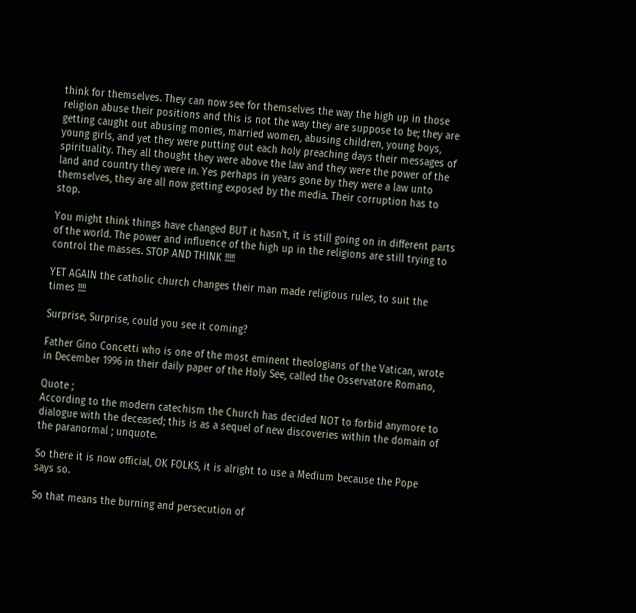think for themselves. They can now see for themselves the way the high up in those religion abuse their positions and this is not the way they are suppose to be; they are getting caught out abusing monies, married women, abusing children, young boys, young girls, and yet they were putting out each holy preaching days their messages of spirituality. They all thought they were above the law and they were the power of the land and country they were in. Yes perhaps in years gone by they were a law unto themselves, they are all now getting exposed by the media. Their corruption has to stop.

You might think things have changed BUT it hasn't, it is still going on in different parts of the world. The power and influence of the high up in the religions are still trying to control the masses. STOP AND THINK !!!!!

YET AGAIN the catholic church changes their man made religious rules, to suit the times !!!!

Surprise, Surprise, could you see it coming?

Father Gino Concetti who is one of the most eminent theologians of the Vatican, wrote in December 1996 in their daily paper of the Holy See, called the Osservatore Romano,

Quote ;
According to the modern catechism the Church has decided NOT to forbid anymore to dialogue with the deceased; this is as a sequel of new discoveries within the domain of the paranormal ; unquote.

So there it is now official, OK FOLKS, it is alright to use a Medium because the Pope says so.

So that means the burning and persecution of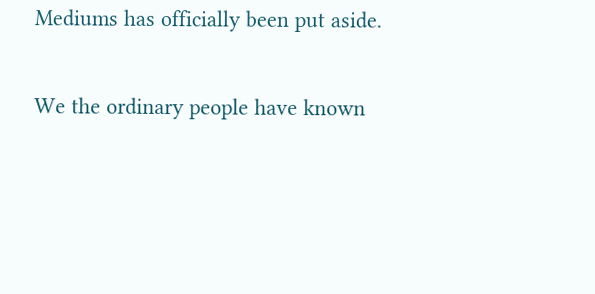Mediums has officially been put aside.

We the ordinary people have known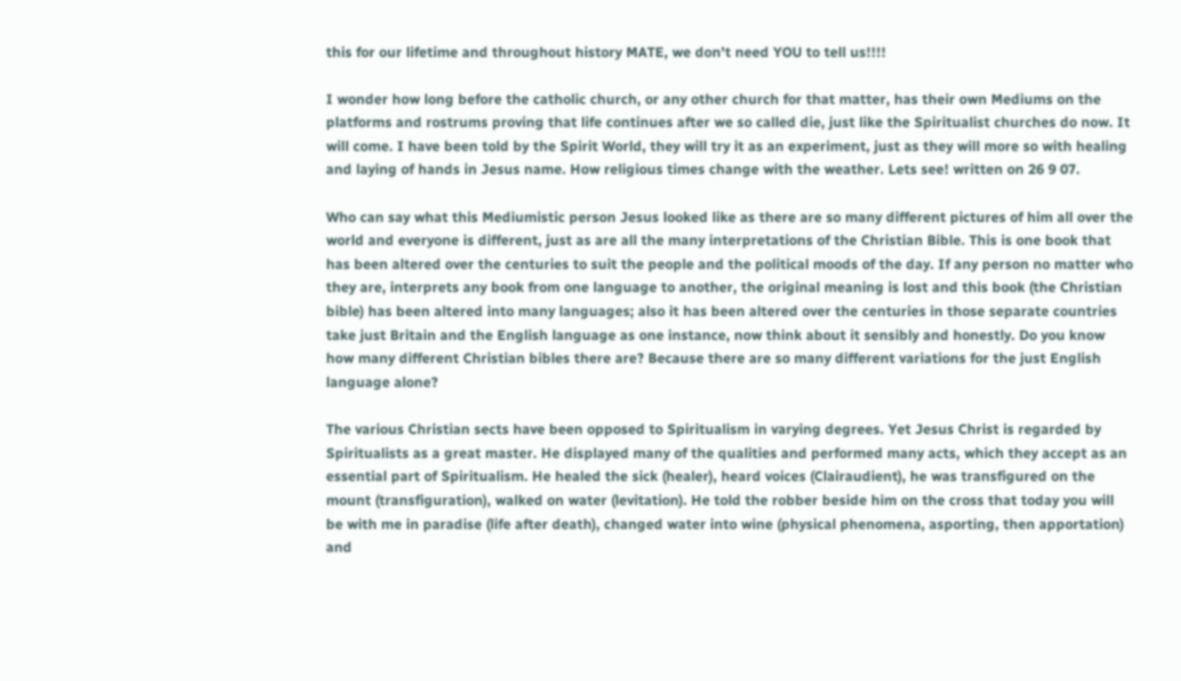this for our lifetime and throughout history MATE, we don't need YOU to tell us!!!!

I wonder how long before the catholic church, or any other church for that matter, has their own Mediums on the platforms and rostrums proving that life continues after we so called die, just like the Spiritualist churches do now. It will come. I have been told by the Spirit World, they will try it as an experiment, just as they will more so with healing and laying of hands in Jesus name. How religious times change with the weather. Lets see! written on 26 9 07.

Who can say what this Mediumistic person Jesus looked like as there are so many different pictures of him all over the world and everyone is different, just as are all the many interpretations of the Christian Bible. This is one book that has been altered over the centuries to suit the people and the political moods of the day. If any person no matter who they are, interprets any book from one language to another, the original meaning is lost and this book (the Christian bible) has been altered into many languages; also it has been altered over the centuries in those separate countries take just Britain and the English language as one instance, now think about it sensibly and honestly. Do you know how many different Christian bibles there are? Because there are so many different variations for the just English language alone?

The various Christian sects have been opposed to Spiritualism in varying degrees. Yet Jesus Christ is regarded by Spiritualists as a great master. He displayed many of the qualities and performed many acts, which they accept as an essential part of Spiritualism. He healed the sick (healer), heard voices (Clairaudient), he was transfigured on the mount (transfiguration), walked on water (levitation). He told the robber beside him on the cross that today you will be with me in paradise (life after death), changed water into wine (physical phenomena, asporting, then apportation) and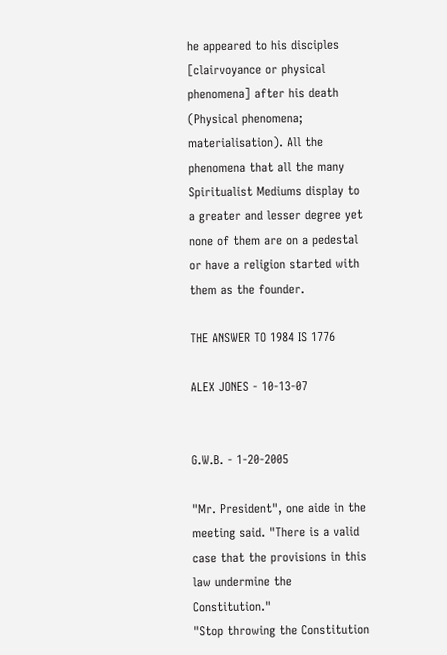he appeared to his disciples [clairvoyance or physical phenomena] after his death (Physical phenomena; materialisation). All the phenomena that all the many Spiritualist Mediums display to a greater and lesser degree yet none of them are on a pedestal or have a religion started with them as the founder.

THE ANSWER TO 1984 IS 1776

ALEX JONES - 10-13-07


G.W.B. - 1-20-2005

"Mr. President", one aide in the meeting said. "There is a valid case that the provisions in this law undermine the Constitution."
"Stop throwing the Constitution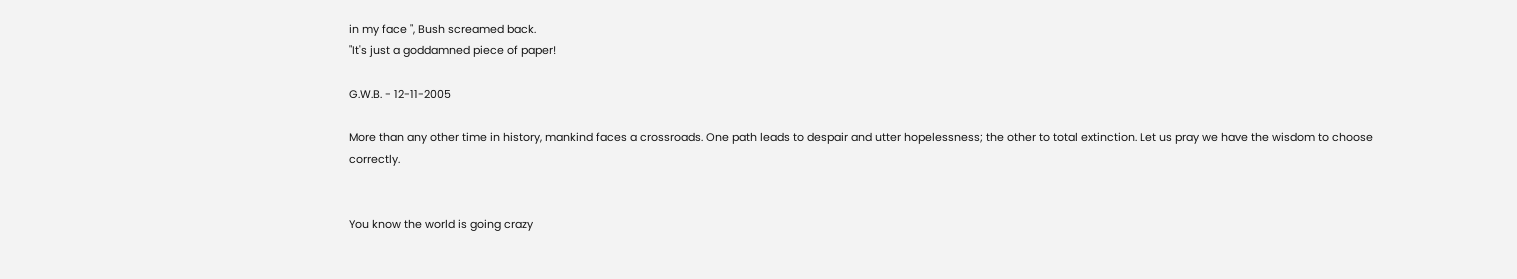in my face ", Bush screamed back.
"It's just a goddamned piece of paper!

G.W.B. - 12-11-2005

More than any other time in history, mankind faces a crossroads. One path leads to despair and utter hopelessness; the other to total extinction. Let us pray we have the wisdom to choose correctly.


You know the world is going crazy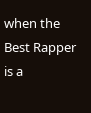when the Best Rapper is a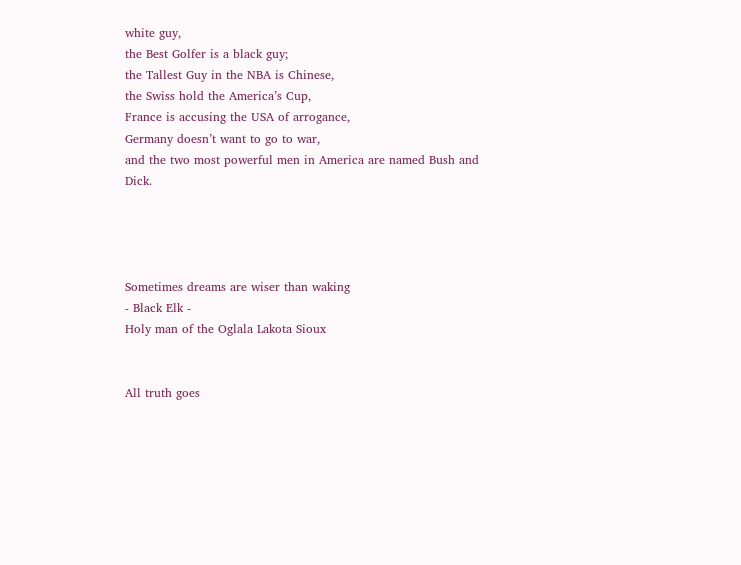white guy,
the Best Golfer is a black guy;
the Tallest Guy in the NBA is Chinese,
the Swiss hold the America’s Cup,
France is accusing the USA of arrogance,
Germany doesn’t want to go to war,
and the two most powerful men in America are named Bush and Dick.




Sometimes dreams are wiser than waking
- Black Elk -
Holy man of the Oglala Lakota Sioux


All truth goes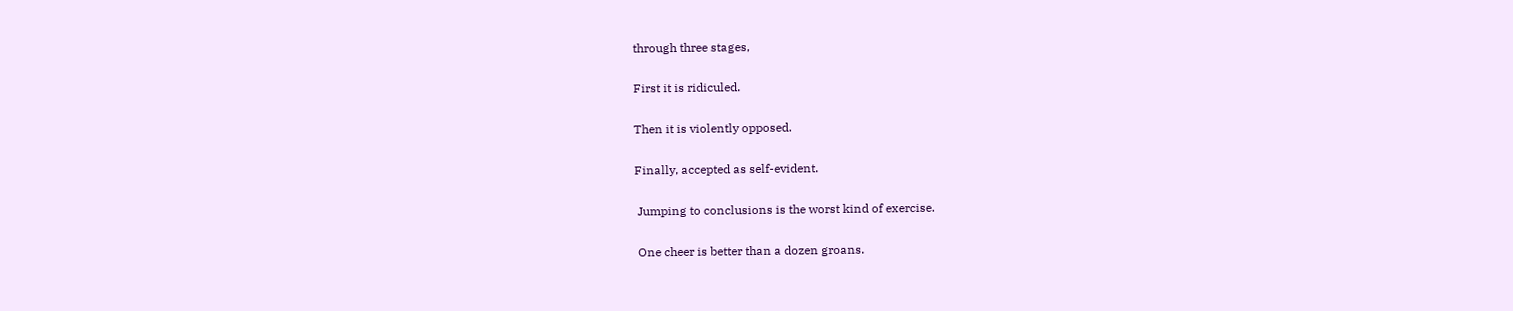through three stages,

First it is ridiculed.

Then it is violently opposed.

Finally, accepted as self-evident.

 Jumping to conclusions is the worst kind of exercise.

 One cheer is better than a dozen groans.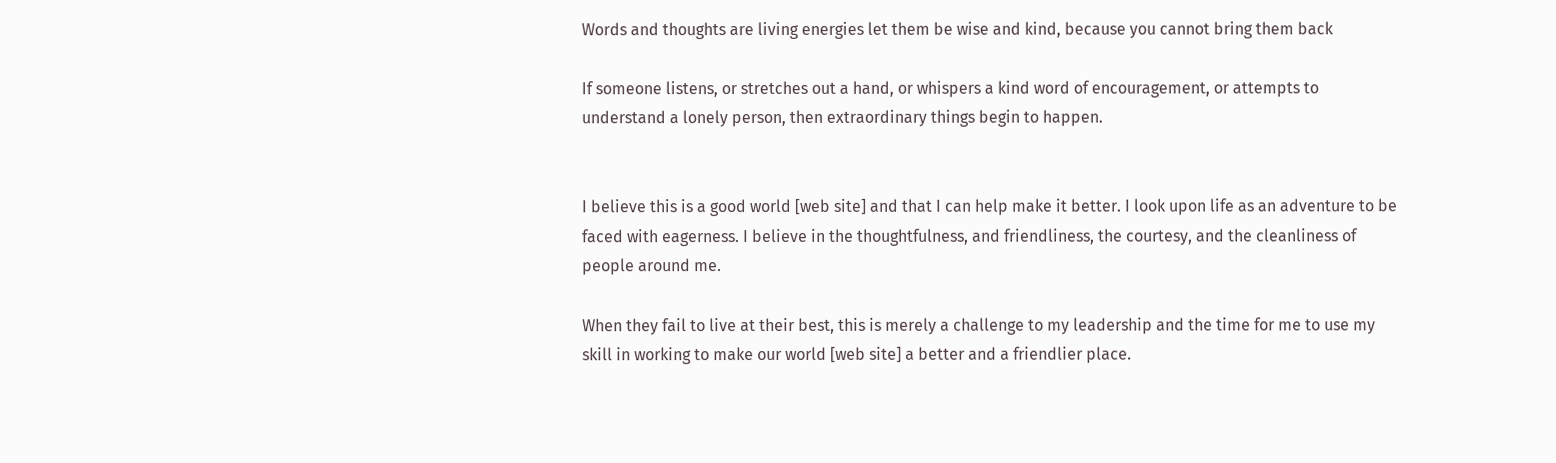Words and thoughts are living energies let them be wise and kind, because you cannot bring them back

If someone listens, or stretches out a hand, or whispers a kind word of encouragement, or attempts to understand a lonely person, then extraordinary things begin to happen.


I believe this is a good world [web site] and that I can help make it better. I look upon life as an adventure to be faced with eagerness. I believe in the thoughtfulness, and friendliness, the courtesy, and the cleanliness of people around me.

When they fail to live at their best, this is merely a challenge to my leadership and the time for me to use my skill in working to make our world [web site] a better and a friendlier place.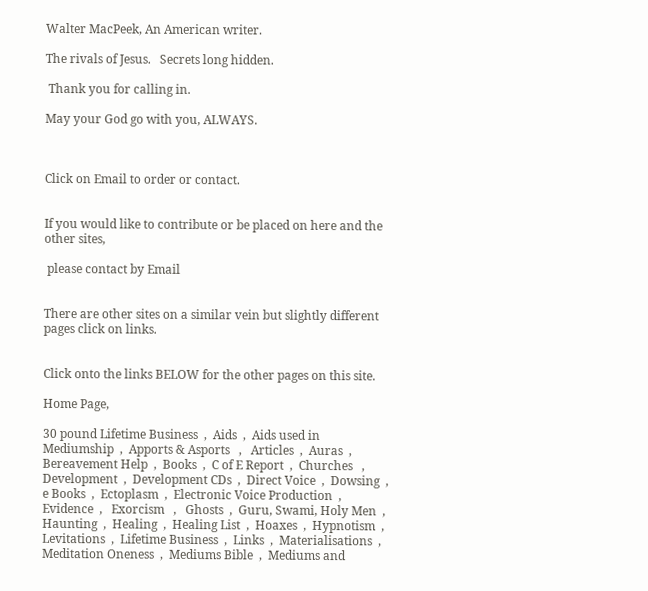Walter MacPeek, An American writer.

The rivals of Jesus.   Secrets long hidden.

 Thank you for calling in.

May your God go with you, ALWAYS.



Click on Email to order or contact.


If you would like to contribute or be placed on here and the other sites,

 please contact by Email


There are other sites on a similar vein but slightly different pages click on links.


Click onto the links BELOW for the other pages on this site.

Home Page,

30 pound Lifetime Business  ,  Aids  ,  Aids used in Mediumship  ,  Apports & Asports   ,   Articles  ,  Auras  ,   Bereavement Help  ,  Books  ,  C of E Report  ,  Churches   ,  Development  ,  Development CDs  ,  Direct Voice  ,  Dowsing  ,  e Books  ,  Ectoplasm  ,  Electronic Voice Production  ,  Evidence  ,   Exorcism   ,   Ghosts  ,  Guru, Swami, Holy Men  ,  Haunting  ,  Healing  ,  Healing List  ,  Hoaxes  ,  Hypnotism  ,  Levitations  ,  Lifetime Business  ,  Links  ,  Materialisations  ,  Meditation Oneness  ,  Mediums Bible  ,  Mediums and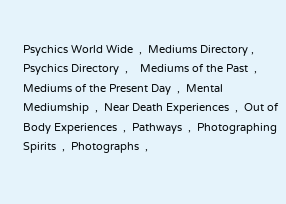Psychics World Wide  ,  Mediums Directory , Psychics Directory  ,    Mediums of the Past  ,  Mediums of the Present Day  ,  Mental Mediumship  ,  Near Death Experiences  ,  Out of Body Experiences  ,  Pathways  ,  Photographing Spirits  ,  Photographs  ,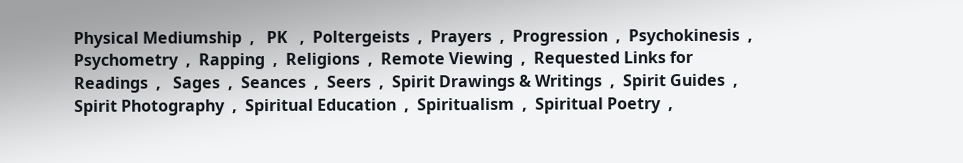Physical Mediumship  ,   PK   ,  Poltergeists  ,  Prayers  ,  Progression  ,  Psychokinesis  ,  Psychometry  ,  Rapping  ,  Religions  ,  Remote Viewing  ,  Requested Links for Readings  ,   Sages  ,  Seances  ,  Seers  ,  Spirit Drawings & Writings  ,  Spirit Guides  ,  Spirit Photography  ,  Spiritual Education  ,  Spiritualism  ,  Spiritual Poetry  ,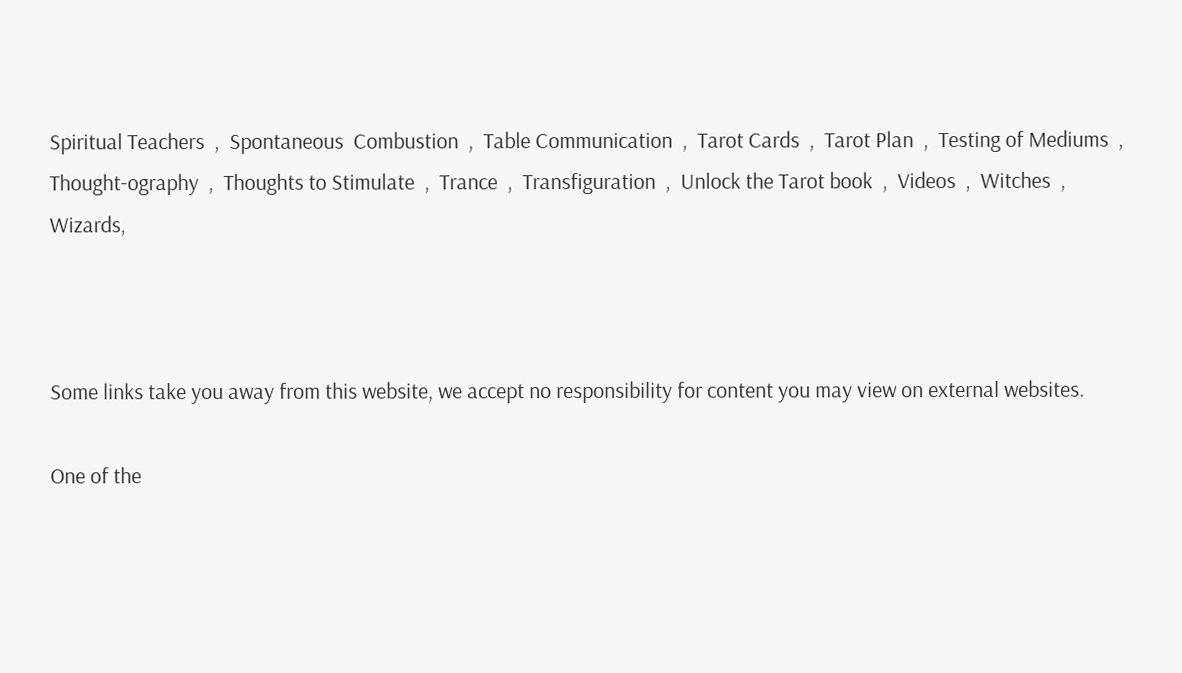Spiritual Teachers  ,  Spontaneous  Combustion  ,  Table Communication  ,  Tarot Cards  ,  Tarot Plan  ,  Testing of Mediums  ,  Thought-ography  ,  Thoughts to Stimulate  ,  Trance  ,  Transfiguration  ,  Unlock the Tarot book  ,  Videos  ,  Witches  ,  Wizards,



Some links take you away from this website, we accept no responsibility for content you may view on external websites.

One of the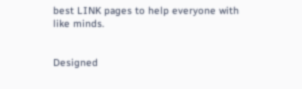best LINK pages to help everyone with like minds.


Designed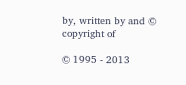by, written by and © copyright of

© 1995 - 2013